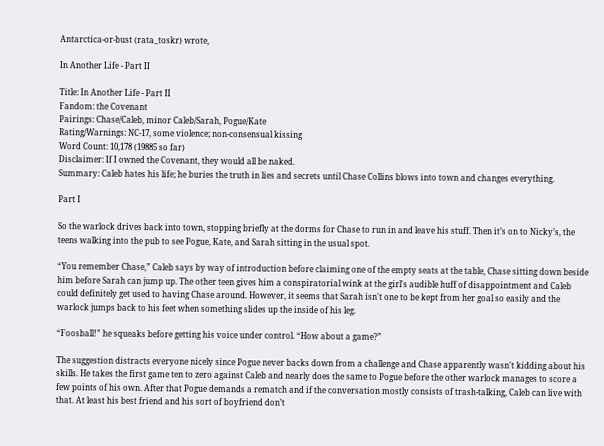Antarctica-or-bust (rata_toskr) wrote,

In Another Life - Part II

Title: In Another Life - Part II
Fandom: the Covenant
Pairings: Chase/Caleb, minor Caleb/Sarah, Pogue/Kate
Rating/Warnings: NC-17, some violence; non-consensual kissing
Word Count: 10,178 (19885 so far)
Disclaimer: If I owned the Covenant, they would all be naked.
Summary: Caleb hates his life; he buries the truth in lies and secrets until Chase Collins blows into town and changes everything.

Part I

So the warlock drives back into town, stopping briefly at the dorms for Chase to run in and leave his stuff. Then it’s on to Nicky’s, the teens walking into the pub to see Pogue, Kate, and Sarah sitting in the usual spot.

“You remember Chase,” Caleb says by way of introduction before claiming one of the empty seats at the table, Chase sitting down beside him before Sarah can jump up. The other teen gives him a conspiratorial wink at the girl's audible huff of disappointment and Caleb could definitely get used to having Chase around. However, it seems that Sarah isn't one to be kept from her goal so easily and the warlock jumps back to his feet when something slides up the inside of his leg.

“Foosball!” he squeaks before getting his voice under control. “How about a game?”

The suggestion distracts everyone nicely since Pogue never backs down from a challenge and Chase apparently wasn't kidding about his skills. He takes the first game ten to zero against Caleb and nearly does the same to Pogue before the other warlock manages to score a few points of his own. After that Pogue demands a rematch and if the conversation mostly consists of trash-talking, Caleb can live with that. At least his best friend and his sort of boyfriend don’t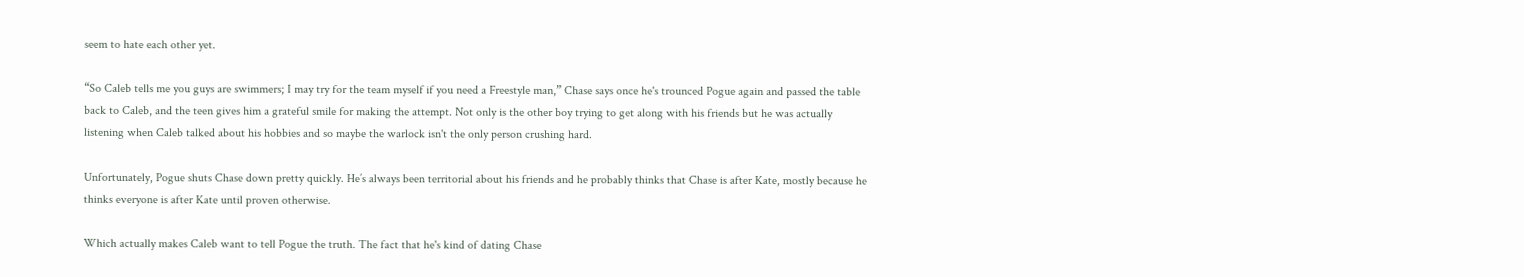seem to hate each other yet.

“So Caleb tells me you guys are swimmers; I may try for the team myself if you need a Freestyle man,” Chase says once he's trounced Pogue again and passed the table back to Caleb, and the teen gives him a grateful smile for making the attempt. Not only is the other boy trying to get along with his friends but he was actually listening when Caleb talked about his hobbies and so maybe the warlock isn't the only person crushing hard.

Unfortunately, Pogue shuts Chase down pretty quickly. He’s always been territorial about his friends and he probably thinks that Chase is after Kate, mostly because he thinks everyone is after Kate until proven otherwise.

Which actually makes Caleb want to tell Pogue the truth. The fact that he's kind of dating Chase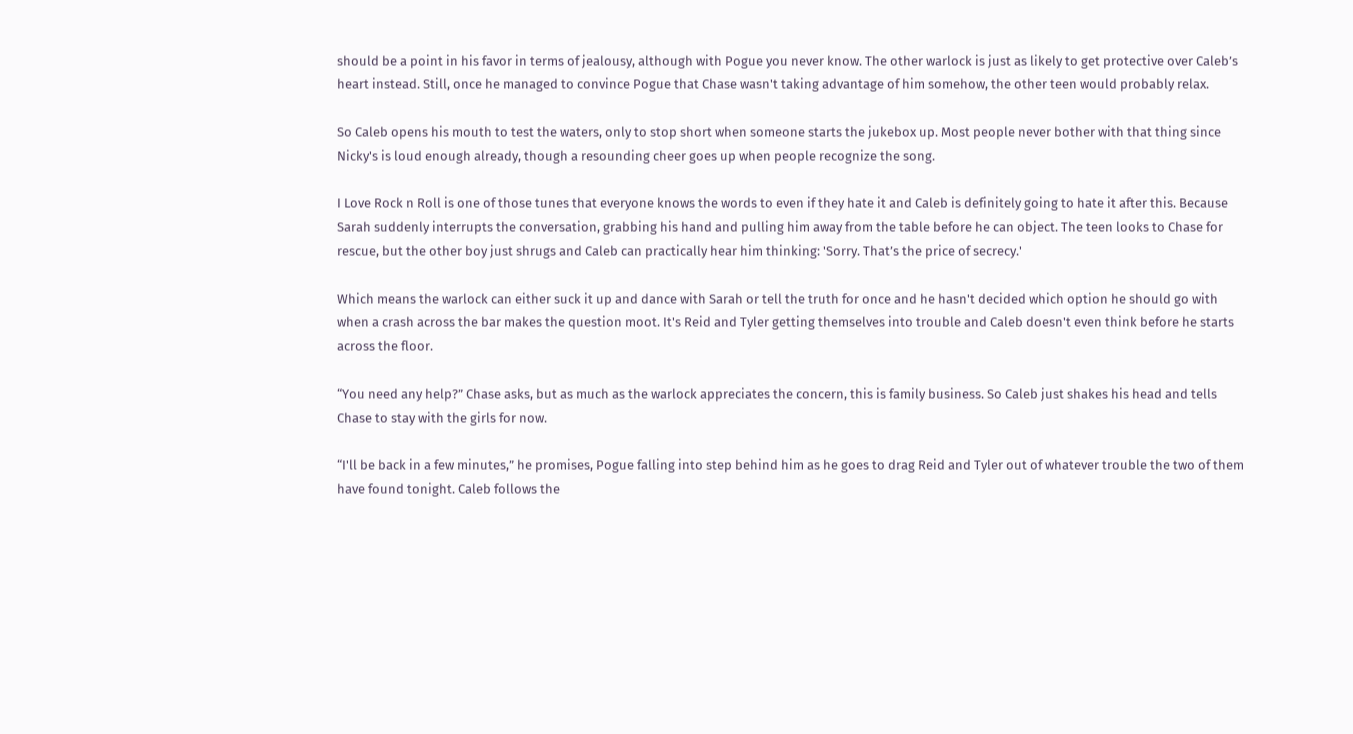should be a point in his favor in terms of jealousy, although with Pogue you never know. The other warlock is just as likely to get protective over Caleb’s heart instead. Still, once he managed to convince Pogue that Chase wasn't taking advantage of him somehow, the other teen would probably relax.

So Caleb opens his mouth to test the waters, only to stop short when someone starts the jukebox up. Most people never bother with that thing since Nicky's is loud enough already, though a resounding cheer goes up when people recognize the song.

I Love Rock n Roll is one of those tunes that everyone knows the words to even if they hate it and Caleb is definitely going to hate it after this. Because Sarah suddenly interrupts the conversation, grabbing his hand and pulling him away from the table before he can object. The teen looks to Chase for rescue, but the other boy just shrugs and Caleb can practically hear him thinking: 'Sorry. That’s the price of secrecy.'

Which means the warlock can either suck it up and dance with Sarah or tell the truth for once and he hasn't decided which option he should go with when a crash across the bar makes the question moot. It's Reid and Tyler getting themselves into trouble and Caleb doesn't even think before he starts across the floor.

“You need any help?” Chase asks, but as much as the warlock appreciates the concern, this is family business. So Caleb just shakes his head and tells Chase to stay with the girls for now.

“I'll be back in a few minutes,” he promises, Pogue falling into step behind him as he goes to drag Reid and Tyler out of whatever trouble the two of them have found tonight. Caleb follows the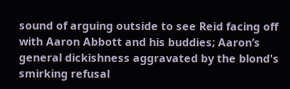sound of arguing outside to see Reid facing off with Aaron Abbott and his buddies; Aaron’s general dickishness aggravated by the blond's smirking refusal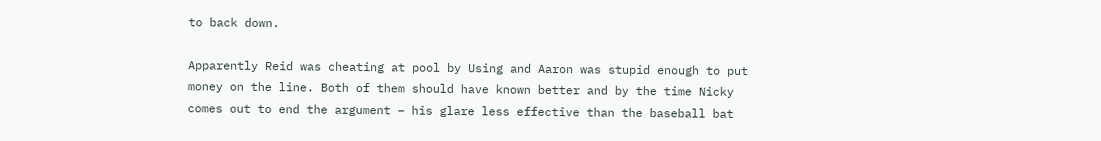to back down.

Apparently Reid was cheating at pool by Using and Aaron was stupid enough to put money on the line. Both of them should have known better and by the time Nicky comes out to end the argument – his glare less effective than the baseball bat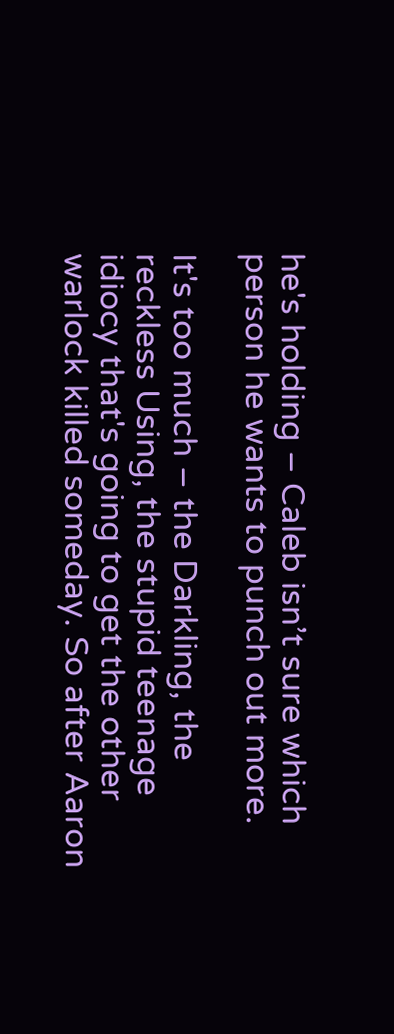he's holding – Caleb isn’t sure which person he wants to punch out more.

It's too much – the Darkling, the reckless Using, the stupid teenage idiocy that's going to get the other warlock killed someday. So after Aaron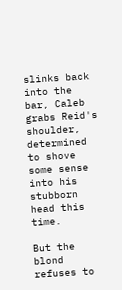slinks back into the bar, Caleb grabs Reid's shoulder, determined to shove some sense into his stubborn head this time.

But the blond refuses to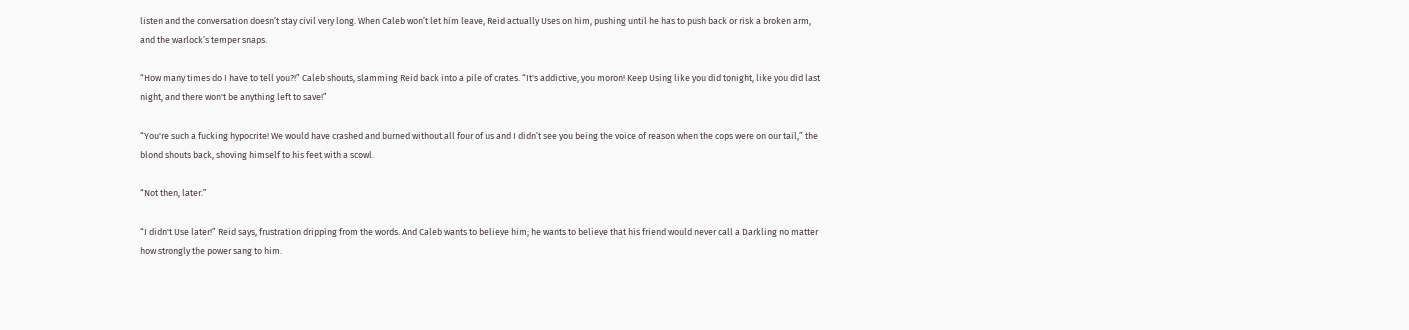listen and the conversation doesn’t stay civil very long. When Caleb won’t let him leave, Reid actually Uses on him, pushing until he has to push back or risk a broken arm, and the warlock’s temper snaps.

“How many times do I have to tell you?!” Caleb shouts, slamming Reid back into a pile of crates. “It's addictive, you moron! Keep Using like you did tonight, like you did last night, and there won't be anything left to save!”

“You're such a fucking hypocrite! We would have crashed and burned without all four of us and I didn’t see you being the voice of reason when the cops were on our tail,” the blond shouts back, shoving himself to his feet with a scowl.

“Not then, later.”

“I didn't Use later!” Reid says, frustration dripping from the words. And Caleb wants to believe him; he wants to believe that his friend would never call a Darkling no matter how strongly the power sang to him.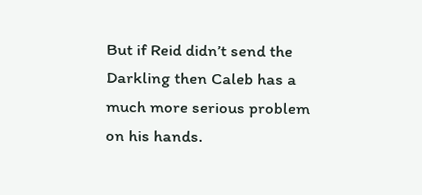But if Reid didn’t send the Darkling then Caleb has a much more serious problem on his hands.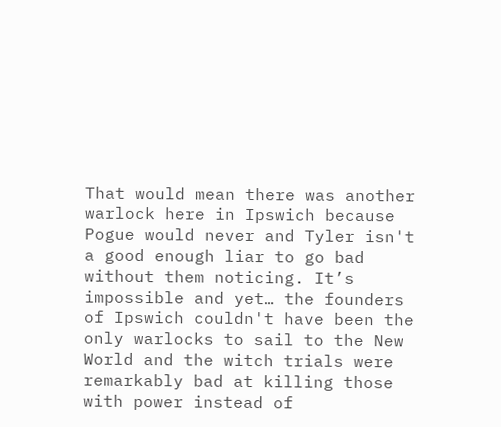That would mean there was another warlock here in Ipswich because Pogue would never and Tyler isn't a good enough liar to go bad without them noticing. It’s impossible and yet… the founders of Ipswich couldn't have been the only warlocks to sail to the New World and the witch trials were remarkably bad at killing those with power instead of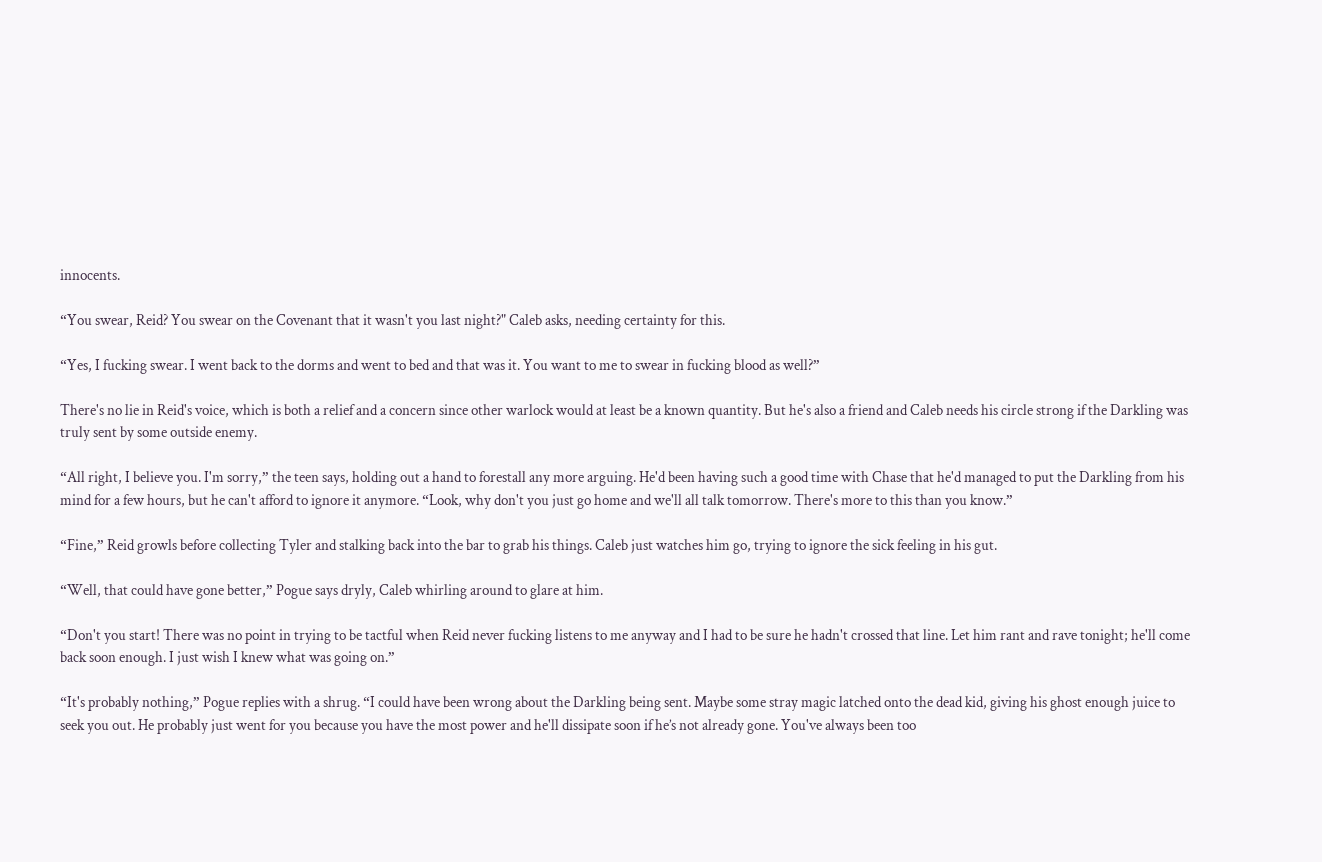innocents.

“You swear, Reid? You swear on the Covenant that it wasn't you last night?" Caleb asks, needing certainty for this.

“Yes, I fucking swear. I went back to the dorms and went to bed and that was it. You want to me to swear in fucking blood as well?”

There's no lie in Reid's voice, which is both a relief and a concern since other warlock would at least be a known quantity. But he's also a friend and Caleb needs his circle strong if the Darkling was truly sent by some outside enemy.

“All right, I believe you. I'm sorry,” the teen says, holding out a hand to forestall any more arguing. He'd been having such a good time with Chase that he'd managed to put the Darkling from his mind for a few hours, but he can't afford to ignore it anymore. “Look, why don't you just go home and we'll all talk tomorrow. There's more to this than you know.”

“Fine,” Reid growls before collecting Tyler and stalking back into the bar to grab his things. Caleb just watches him go, trying to ignore the sick feeling in his gut.

“Well, that could have gone better,” Pogue says dryly, Caleb whirling around to glare at him.

“Don't you start! There was no point in trying to be tactful when Reid never fucking listens to me anyway and I had to be sure he hadn't crossed that line. Let him rant and rave tonight; he'll come back soon enough. I just wish I knew what was going on.”

“It's probably nothing,” Pogue replies with a shrug. “I could have been wrong about the Darkling being sent. Maybe some stray magic latched onto the dead kid, giving his ghost enough juice to seek you out. He probably just went for you because you have the most power and he'll dissipate soon if he’s not already gone. You've always been too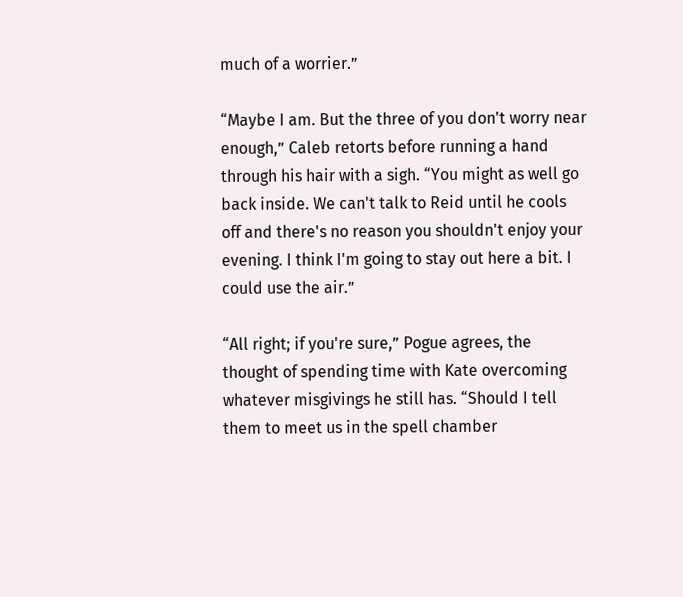much of a worrier.”

“Maybe I am. But the three of you don't worry near enough,” Caleb retorts before running a hand through his hair with a sigh. “You might as well go back inside. We can't talk to Reid until he cools off and there's no reason you shouldn't enjoy your evening. I think I'm going to stay out here a bit. I could use the air.”

“All right; if you're sure,” Pogue agrees, the thought of spending time with Kate overcoming whatever misgivings he still has. “Should I tell them to meet us in the spell chamber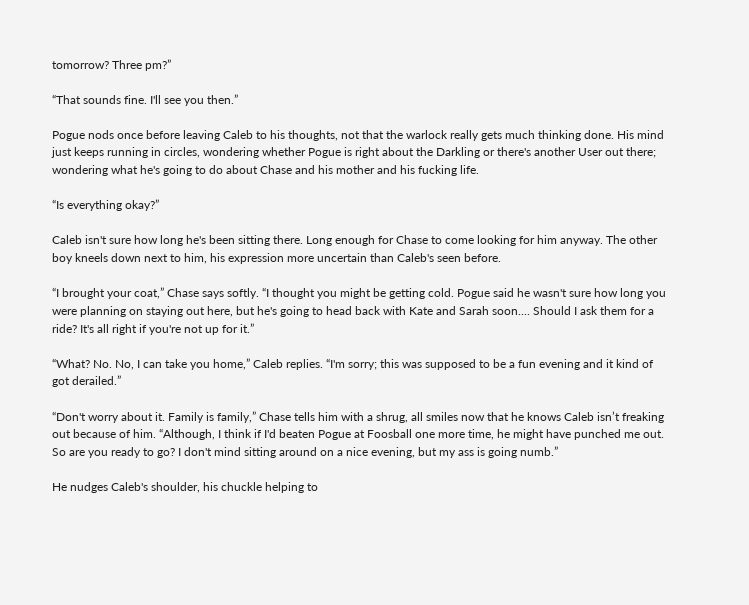tomorrow? Three pm?”

“That sounds fine. I'll see you then.”

Pogue nods once before leaving Caleb to his thoughts, not that the warlock really gets much thinking done. His mind just keeps running in circles, wondering whether Pogue is right about the Darkling or there's another User out there; wondering what he's going to do about Chase and his mother and his fucking life.

“Is everything okay?”

Caleb isn't sure how long he's been sitting there. Long enough for Chase to come looking for him anyway. The other boy kneels down next to him, his expression more uncertain than Caleb's seen before.

“I brought your coat,” Chase says softly. “I thought you might be getting cold. Pogue said he wasn't sure how long you were planning on staying out here, but he's going to head back with Kate and Sarah soon.... Should I ask them for a ride? It's all right if you're not up for it.”

“What? No. No, I can take you home,” Caleb replies. “I'm sorry; this was supposed to be a fun evening and it kind of got derailed.”

“Don't worry about it. Family is family,” Chase tells him with a shrug, all smiles now that he knows Caleb isn’t freaking out because of him. “Although, I think if I'd beaten Pogue at Foosball one more time, he might have punched me out. So are you ready to go? I don't mind sitting around on a nice evening, but my ass is going numb.”

He nudges Caleb's shoulder, his chuckle helping to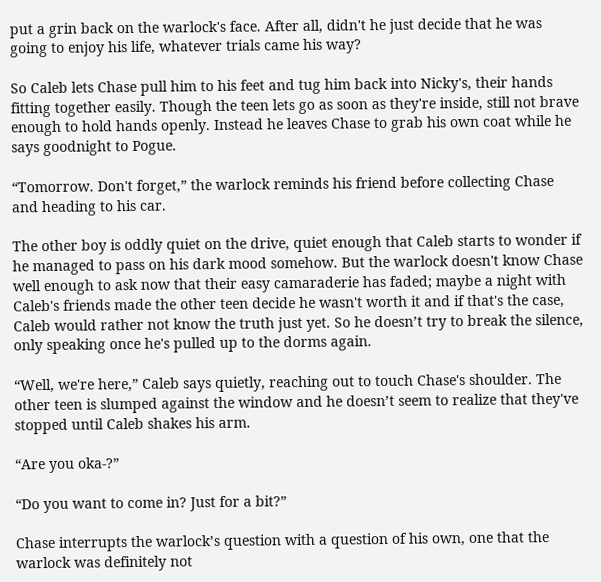put a grin back on the warlock's face. After all, didn't he just decide that he was going to enjoy his life, whatever trials came his way?

So Caleb lets Chase pull him to his feet and tug him back into Nicky's, their hands fitting together easily. Though the teen lets go as soon as they're inside, still not brave enough to hold hands openly. Instead he leaves Chase to grab his own coat while he says goodnight to Pogue.

“Tomorrow. Don't forget,” the warlock reminds his friend before collecting Chase and heading to his car.

The other boy is oddly quiet on the drive, quiet enough that Caleb starts to wonder if he managed to pass on his dark mood somehow. But the warlock doesn't know Chase well enough to ask now that their easy camaraderie has faded; maybe a night with Caleb's friends made the other teen decide he wasn't worth it and if that's the case, Caleb would rather not know the truth just yet. So he doesn’t try to break the silence, only speaking once he's pulled up to the dorms again.

“Well, we're here,” Caleb says quietly, reaching out to touch Chase's shoulder. The other teen is slumped against the window and he doesn’t seem to realize that they've stopped until Caleb shakes his arm.

“Are you oka-?”

“Do you want to come in? Just for a bit?”

Chase interrupts the warlock’s question with a question of his own, one that the warlock was definitely not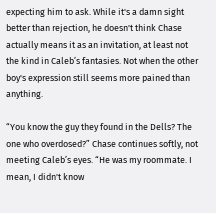expecting him to ask. While it's a damn sight better than rejection, he doesn't think Chase actually means it as an invitation, at least not the kind in Caleb’s fantasies. Not when the other boy's expression still seems more pained than anything.

“You know the guy they found in the Dells? The one who overdosed?” Chase continues softly, not meeting Caleb’s eyes. “He was my roommate. I mean, I didn't know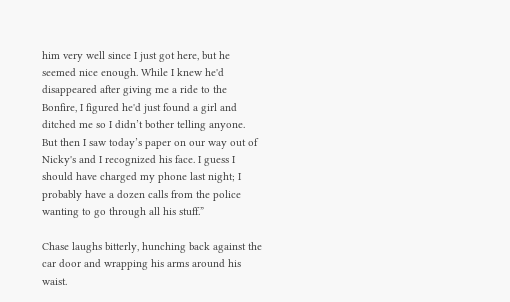him very well since I just got here, but he seemed nice enough. While I knew he'd disappeared after giving me a ride to the Bonfire, I figured he'd just found a girl and ditched me so I didn’t bother telling anyone. But then I saw today’s paper on our way out of Nicky's and I recognized his face. I guess I should have charged my phone last night; I probably have a dozen calls from the police wanting to go through all his stuff.”

Chase laughs bitterly, hunching back against the car door and wrapping his arms around his waist.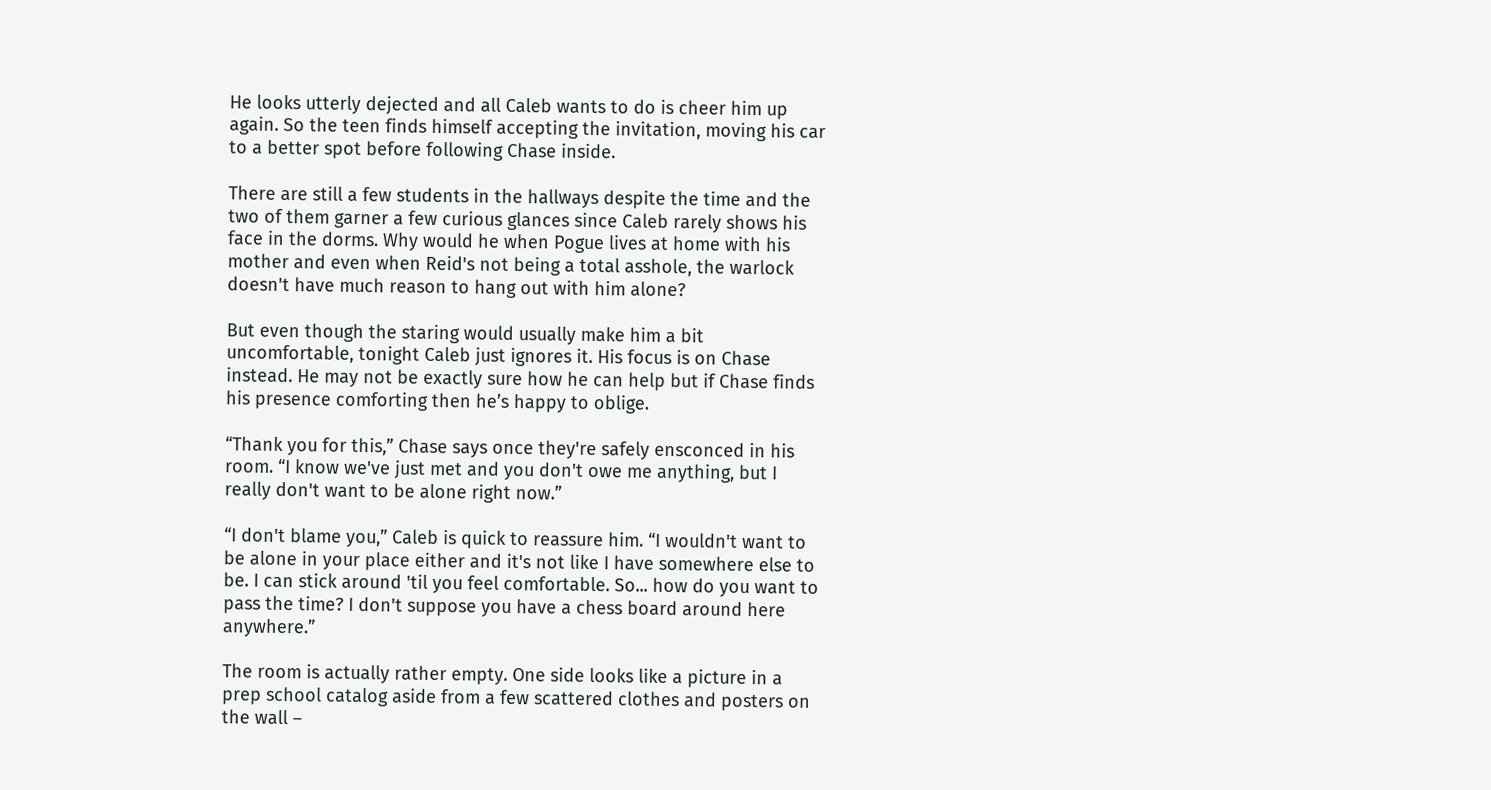He looks utterly dejected and all Caleb wants to do is cheer him up again. So the teen finds himself accepting the invitation, moving his car to a better spot before following Chase inside.

There are still a few students in the hallways despite the time and the two of them garner a few curious glances since Caleb rarely shows his face in the dorms. Why would he when Pogue lives at home with his mother and even when Reid's not being a total asshole, the warlock doesn't have much reason to hang out with him alone?

But even though the staring would usually make him a bit uncomfortable, tonight Caleb just ignores it. His focus is on Chase instead. He may not be exactly sure how he can help but if Chase finds his presence comforting then he’s happy to oblige.

“Thank you for this,” Chase says once they're safely ensconced in his room. “I know we've just met and you don't owe me anything, but I really don't want to be alone right now.”

“I don't blame you,” Caleb is quick to reassure him. “I wouldn't want to be alone in your place either and it's not like I have somewhere else to be. I can stick around 'til you feel comfortable. So... how do you want to pass the time? I don't suppose you have a chess board around here anywhere.”

The room is actually rather empty. One side looks like a picture in a prep school catalog aside from a few scattered clothes and posters on the wall –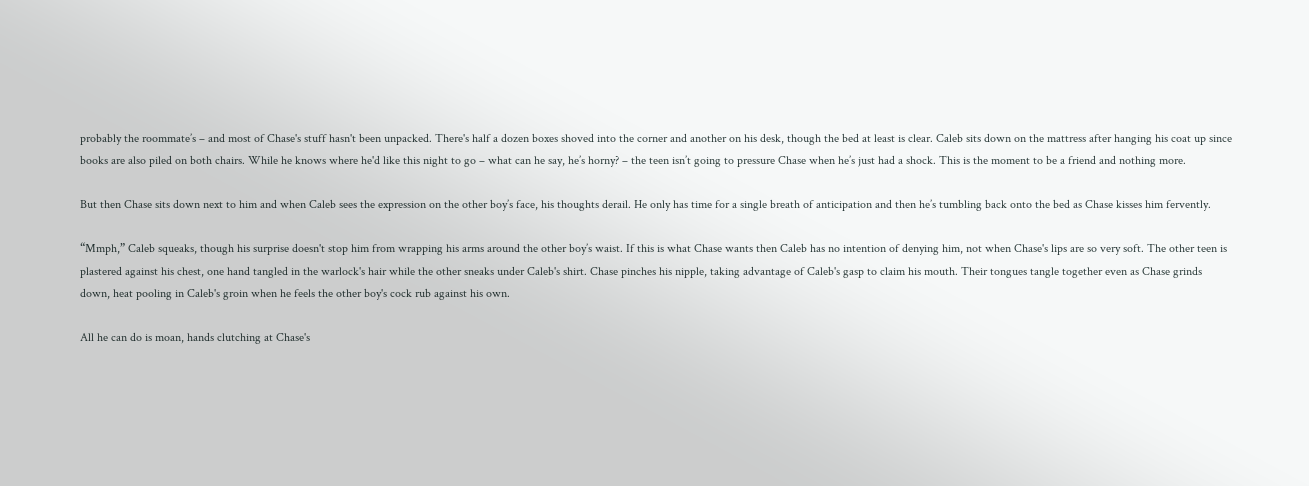probably the roommate’s – and most of Chase's stuff hasn't been unpacked. There's half a dozen boxes shoved into the corner and another on his desk, though the bed at least is clear. Caleb sits down on the mattress after hanging his coat up since books are also piled on both chairs. While he knows where he'd like this night to go – what can he say, he’s horny? – the teen isn’t going to pressure Chase when he’s just had a shock. This is the moment to be a friend and nothing more.

But then Chase sits down next to him and when Caleb sees the expression on the other boy’s face, his thoughts derail. He only has time for a single breath of anticipation and then he’s tumbling back onto the bed as Chase kisses him fervently.

“Mmph,” Caleb squeaks, though his surprise doesn't stop him from wrapping his arms around the other boy’s waist. If this is what Chase wants then Caleb has no intention of denying him, not when Chase's lips are so very soft. The other teen is plastered against his chest, one hand tangled in the warlock's hair while the other sneaks under Caleb's shirt. Chase pinches his nipple, taking advantage of Caleb's gasp to claim his mouth. Their tongues tangle together even as Chase grinds down, heat pooling in Caleb's groin when he feels the other boy's cock rub against his own.

All he can do is moan, hands clutching at Chase's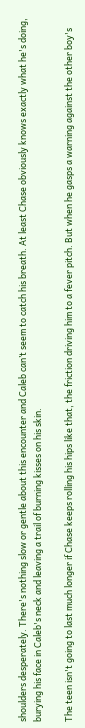shoulders desperately. There's nothing slow or gentle about this encounter and Caleb can’t seem to catch his breath. At least Chase obviously knows exactly what he's doing, burying his face in Caleb's neck and leaving a trail of burning kisses on his skin.

The teen isn't going to last much longer if Chase keeps rolling his hips like that, the friction driving him to a fever pitch. But when he gasps a warning against the other boy's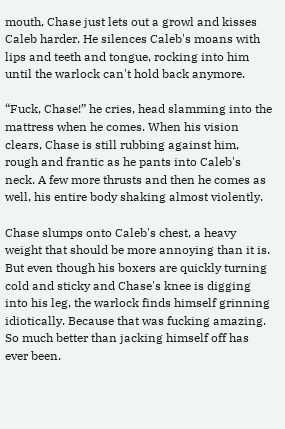mouth, Chase just lets out a growl and kisses Caleb harder. He silences Caleb's moans with lips and teeth and tongue, rocking into him until the warlock can't hold back anymore.

“Fuck, Chase!” he cries, head slamming into the mattress when he comes. When his vision clears, Chase is still rubbing against him, rough and frantic as he pants into Caleb's neck. A few more thrusts and then he comes as well, his entire body shaking almost violently.

Chase slumps onto Caleb's chest, a heavy weight that should be more annoying than it is. But even though his boxers are quickly turning cold and sticky and Chase's knee is digging into his leg, the warlock finds himself grinning idiotically. Because that was fucking amazing. So much better than jacking himself off has ever been.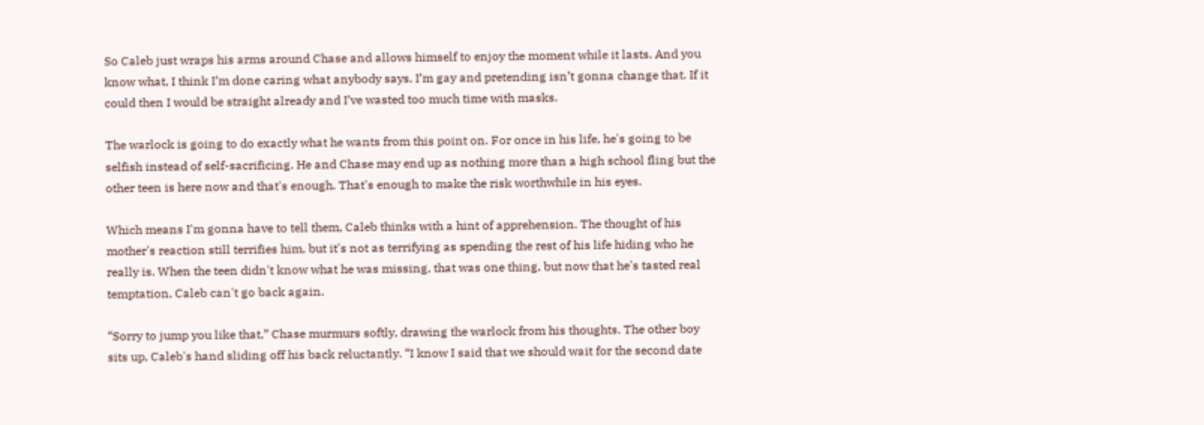So Caleb just wraps his arms around Chase and allows himself to enjoy the moment while it lasts. And you know what, I think I’m done caring what anybody says. I’m gay and pretending isn’t gonna change that. If it could then I would be straight already and I’ve wasted too much time with masks.

The warlock is going to do exactly what he wants from this point on. For once in his life, he's going to be selfish instead of self-sacrificing. He and Chase may end up as nothing more than a high school fling but the other teen is here now and that's enough. That's enough to make the risk worthwhile in his eyes.

Which means I'm gonna have to tell them, Caleb thinks with a hint of apprehension. The thought of his mother's reaction still terrifies him, but it's not as terrifying as spending the rest of his life hiding who he really is. When the teen didn't know what he was missing, that was one thing, but now that he's tasted real temptation, Caleb can't go back again.

“Sorry to jump you like that,” Chase murmurs softly, drawing the warlock from his thoughts. The other boy sits up, Caleb's hand sliding off his back reluctantly. “I know I said that we should wait for the second date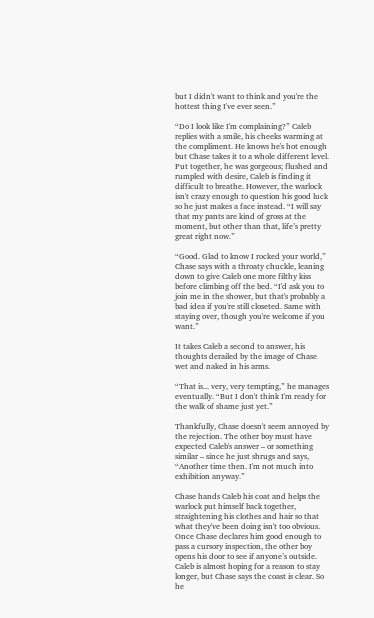but I didn't want to think and you're the hottest thing I've ever seen.”

“Do I look like I'm complaining?” Caleb replies with a smile, his cheeks warming at the compliment. He knows he's hot enough but Chase takes it to a whole different level. Put together, he was gorgeous; flushed and rumpled with desire, Caleb is finding it difficult to breathe. However, the warlock isn't crazy enough to question his good luck so he just makes a face instead. “I will say that my pants are kind of gross at the moment, but other than that, life’s pretty great right now.”

“Good. Glad to know I rocked your world,” Chase says with a throaty chuckle, leaning down to give Caleb one more filthy kiss before climbing off the bed. “I'd ask you to join me in the shower, but that's probably a bad idea if you're still closeted. Same with staying over, though you're welcome if you want.”

It takes Caleb a second to answer, his thoughts derailed by the image of Chase wet and naked in his arms.

“That is... very, very tempting,” he manages eventually. “But I don't think I'm ready for the walk of shame just yet.”

Thankfully, Chase doesn't seem annoyed by the rejection. The other boy must have expected Caleb's answer – or something similar – since he just shrugs and says, “Another time then. I'm not much into exhibition anyway.”

Chase hands Caleb his coat and helps the warlock put himself back together, straightening his clothes and hair so that what they've been doing isn't too obvious. Once Chase declares him good enough to pass a cursory inspection, the other boy opens his door to see if anyone’s outside. Caleb is almost hoping for a reason to stay longer, but Chase says the coast is clear. So he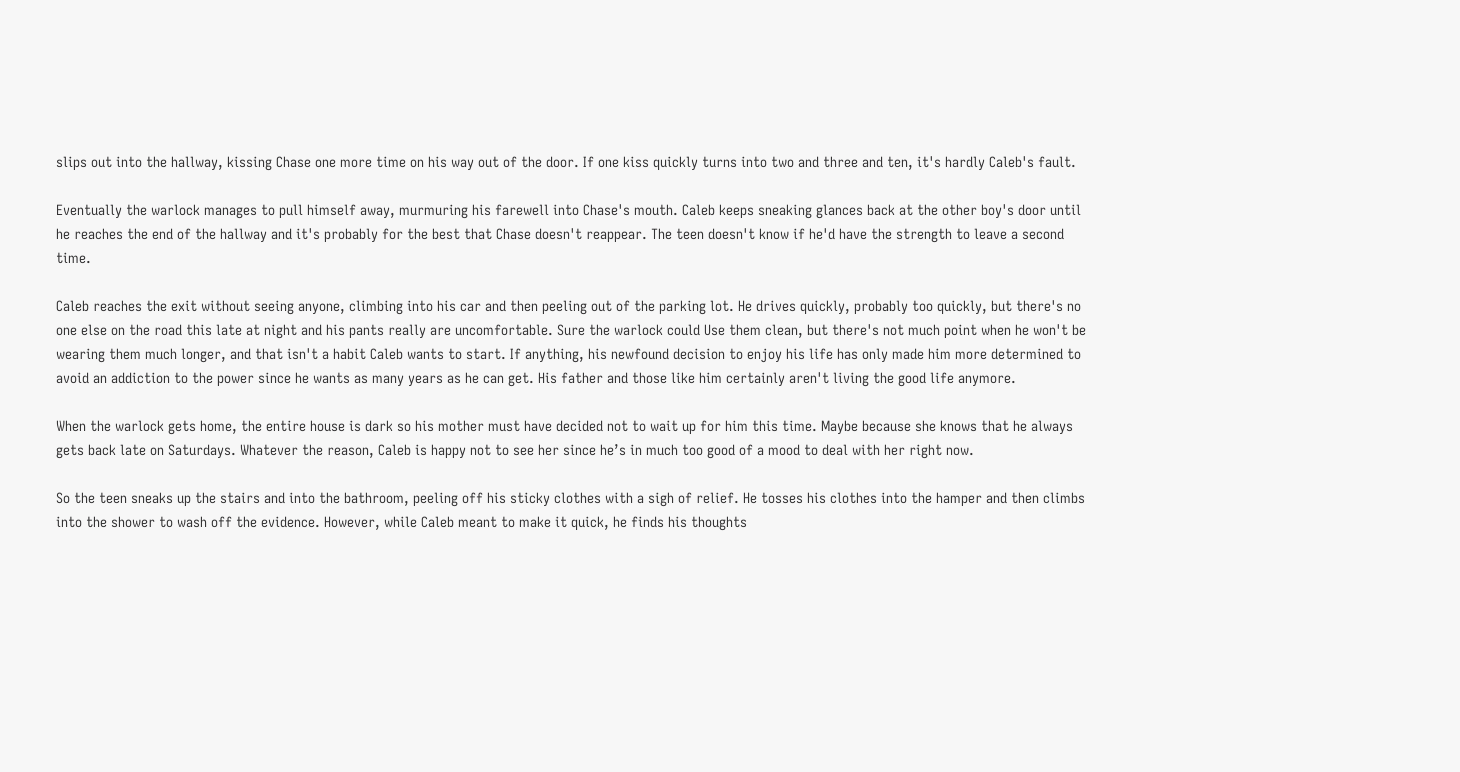slips out into the hallway, kissing Chase one more time on his way out of the door. If one kiss quickly turns into two and three and ten, it's hardly Caleb's fault.

Eventually the warlock manages to pull himself away, murmuring his farewell into Chase's mouth. Caleb keeps sneaking glances back at the other boy's door until he reaches the end of the hallway and it's probably for the best that Chase doesn't reappear. The teen doesn't know if he'd have the strength to leave a second time.

Caleb reaches the exit without seeing anyone, climbing into his car and then peeling out of the parking lot. He drives quickly, probably too quickly, but there's no one else on the road this late at night and his pants really are uncomfortable. Sure the warlock could Use them clean, but there's not much point when he won't be wearing them much longer, and that isn't a habit Caleb wants to start. If anything, his newfound decision to enjoy his life has only made him more determined to avoid an addiction to the power since he wants as many years as he can get. His father and those like him certainly aren't living the good life anymore.

When the warlock gets home, the entire house is dark so his mother must have decided not to wait up for him this time. Maybe because she knows that he always gets back late on Saturdays. Whatever the reason, Caleb is happy not to see her since he’s in much too good of a mood to deal with her right now.

So the teen sneaks up the stairs and into the bathroom, peeling off his sticky clothes with a sigh of relief. He tosses his clothes into the hamper and then climbs into the shower to wash off the evidence. However, while Caleb meant to make it quick, he finds his thoughts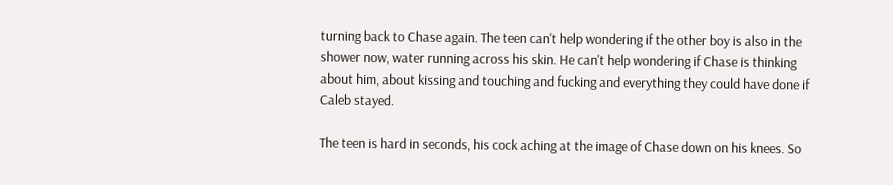turning back to Chase again. The teen can't help wondering if the other boy is also in the shower now, water running across his skin. He can't help wondering if Chase is thinking about him, about kissing and touching and fucking and everything they could have done if Caleb stayed.

The teen is hard in seconds, his cock aching at the image of Chase down on his knees. So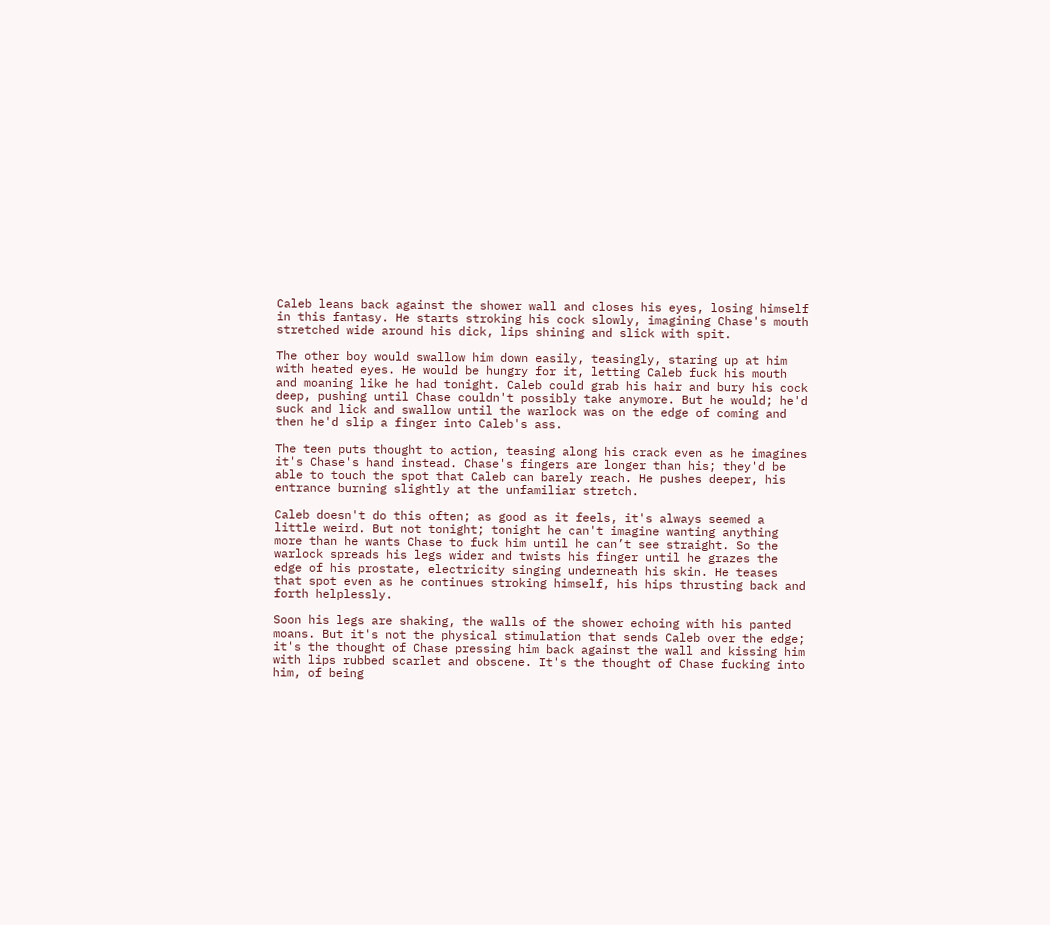Caleb leans back against the shower wall and closes his eyes, losing himself in this fantasy. He starts stroking his cock slowly, imagining Chase's mouth stretched wide around his dick, lips shining and slick with spit.

The other boy would swallow him down easily, teasingly, staring up at him with heated eyes. He would be hungry for it, letting Caleb fuck his mouth and moaning like he had tonight. Caleb could grab his hair and bury his cock deep, pushing until Chase couldn't possibly take anymore. But he would; he'd suck and lick and swallow until the warlock was on the edge of coming and then he'd slip a finger into Caleb's ass.

The teen puts thought to action, teasing along his crack even as he imagines it's Chase's hand instead. Chase's fingers are longer than his; they'd be able to touch the spot that Caleb can barely reach. He pushes deeper, his entrance burning slightly at the unfamiliar stretch.

Caleb doesn't do this often; as good as it feels, it's always seemed a little weird. But not tonight; tonight he can't imagine wanting anything more than he wants Chase to fuck him until he can’t see straight. So the warlock spreads his legs wider and twists his finger until he grazes the edge of his prostate, electricity singing underneath his skin. He teases that spot even as he continues stroking himself, his hips thrusting back and forth helplessly.

Soon his legs are shaking, the walls of the shower echoing with his panted moans. But it's not the physical stimulation that sends Caleb over the edge; it's the thought of Chase pressing him back against the wall and kissing him with lips rubbed scarlet and obscene. It's the thought of Chase fucking into him, of being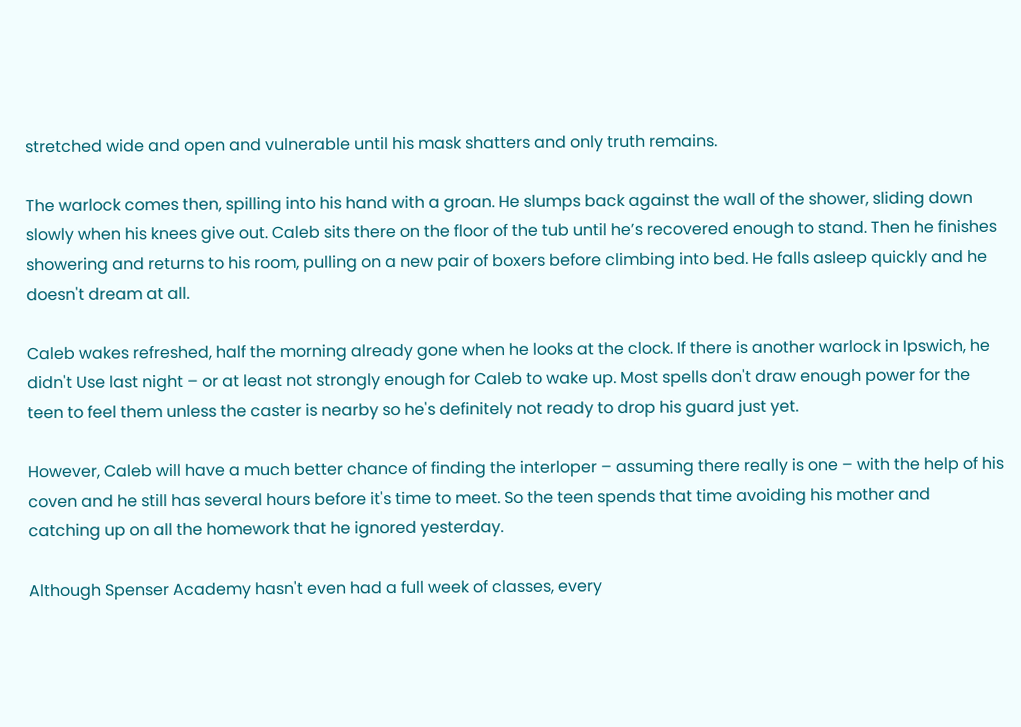stretched wide and open and vulnerable until his mask shatters and only truth remains.

The warlock comes then, spilling into his hand with a groan. He slumps back against the wall of the shower, sliding down slowly when his knees give out. Caleb sits there on the floor of the tub until he’s recovered enough to stand. Then he finishes showering and returns to his room, pulling on a new pair of boxers before climbing into bed. He falls asleep quickly and he doesn't dream at all.

Caleb wakes refreshed, half the morning already gone when he looks at the clock. If there is another warlock in Ipswich, he didn't Use last night – or at least not strongly enough for Caleb to wake up. Most spells don't draw enough power for the teen to feel them unless the caster is nearby so he's definitely not ready to drop his guard just yet.

However, Caleb will have a much better chance of finding the interloper – assuming there really is one – with the help of his coven and he still has several hours before it's time to meet. So the teen spends that time avoiding his mother and catching up on all the homework that he ignored yesterday.

Although Spenser Academy hasn't even had a full week of classes, every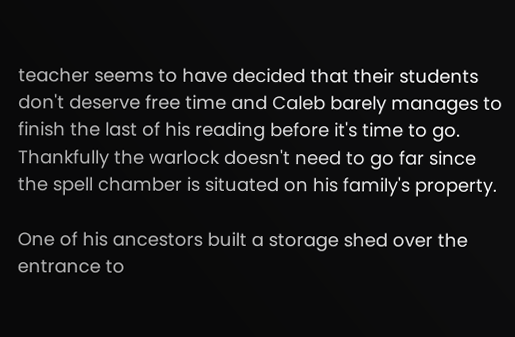teacher seems to have decided that their students don't deserve free time and Caleb barely manages to finish the last of his reading before it's time to go. Thankfully the warlock doesn't need to go far since the spell chamber is situated on his family's property.

One of his ancestors built a storage shed over the entrance to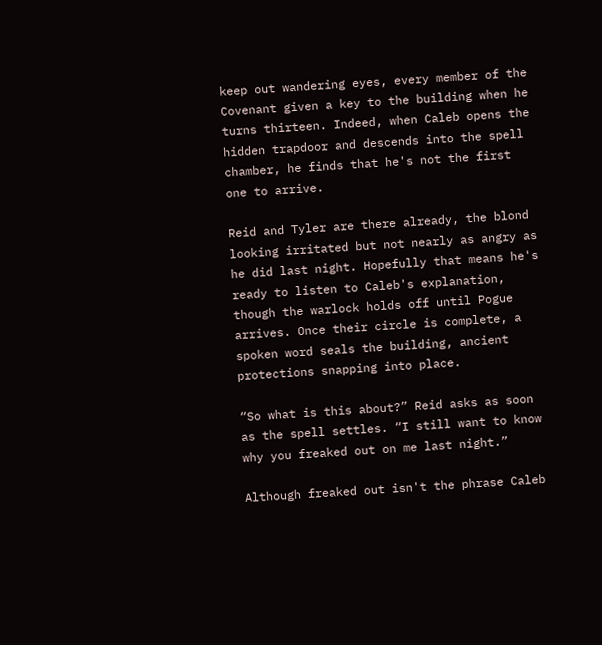keep out wandering eyes, every member of the Covenant given a key to the building when he turns thirteen. Indeed, when Caleb opens the hidden trapdoor and descends into the spell chamber, he finds that he's not the first one to arrive.

Reid and Tyler are there already, the blond looking irritated but not nearly as angry as he did last night. Hopefully that means he's ready to listen to Caleb's explanation, though the warlock holds off until Pogue arrives. Once their circle is complete, a spoken word seals the building, ancient protections snapping into place.

“So what is this about?” Reid asks as soon as the spell settles. “I still want to know why you freaked out on me last night.”

Although freaked out isn't the phrase Caleb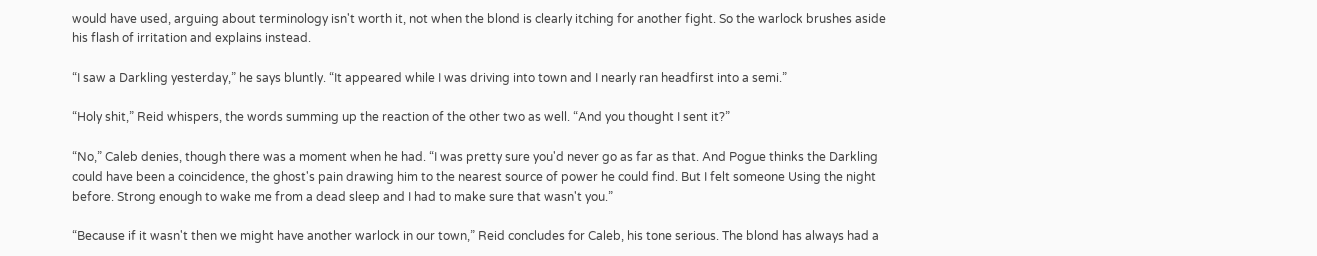would have used, arguing about terminology isn't worth it, not when the blond is clearly itching for another fight. So the warlock brushes aside his flash of irritation and explains instead.

“I saw a Darkling yesterday,” he says bluntly. “It appeared while I was driving into town and I nearly ran headfirst into a semi.”

“Holy shit,” Reid whispers, the words summing up the reaction of the other two as well. “And you thought I sent it?”

“No,” Caleb denies, though there was a moment when he had. “I was pretty sure you'd never go as far as that. And Pogue thinks the Darkling could have been a coincidence, the ghost's pain drawing him to the nearest source of power he could find. But I felt someone Using the night before. Strong enough to wake me from a dead sleep and I had to make sure that wasn't you.”

“Because if it wasn't then we might have another warlock in our town,” Reid concludes for Caleb, his tone serious. The blond has always had a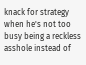knack for strategy when he's not too busy being a reckless asshole instead of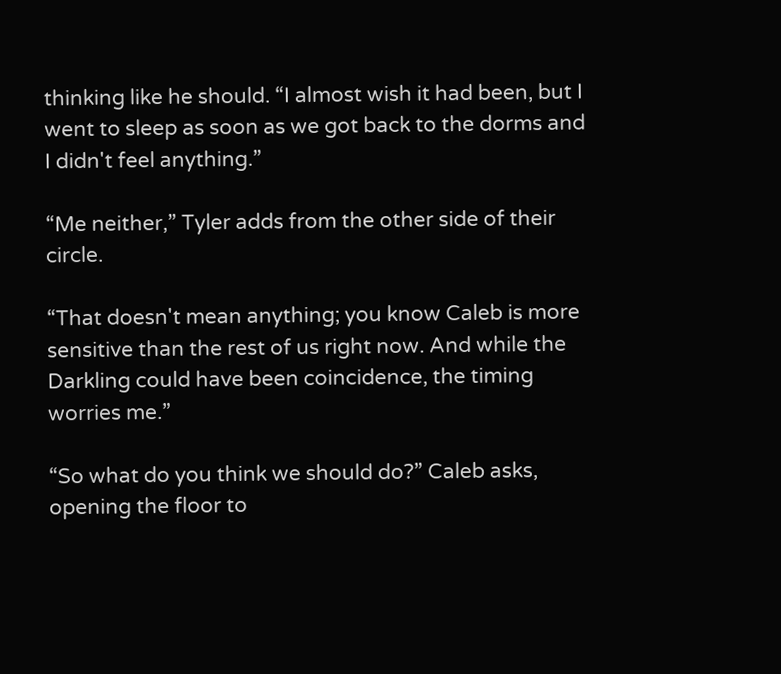thinking like he should. “I almost wish it had been, but I went to sleep as soon as we got back to the dorms and I didn't feel anything.”

“Me neither,” Tyler adds from the other side of their circle.

“That doesn't mean anything; you know Caleb is more sensitive than the rest of us right now. And while the Darkling could have been coincidence, the timing worries me.”

“So what do you think we should do?” Caleb asks, opening the floor to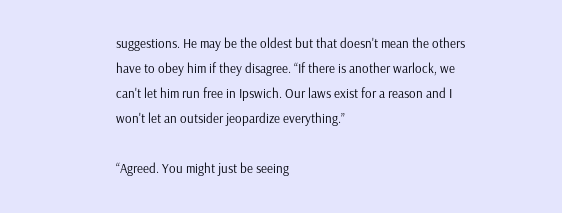suggestions. He may be the oldest but that doesn't mean the others have to obey him if they disagree. “If there is another warlock, we can't let him run free in Ipswich. Our laws exist for a reason and I won't let an outsider jeopardize everything.”

“Agreed. You might just be seeing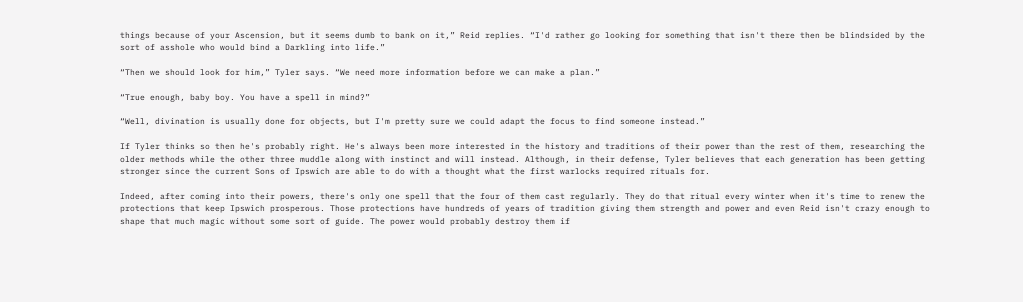things because of your Ascension, but it seems dumb to bank on it,” Reid replies. “I'd rather go looking for something that isn't there then be blindsided by the sort of asshole who would bind a Darkling into life.”

“Then we should look for him,” Tyler says. “We need more information before we can make a plan.”

“True enough, baby boy. You have a spell in mind?”

“Well, divination is usually done for objects, but I'm pretty sure we could adapt the focus to find someone instead.”

If Tyler thinks so then he's probably right. He's always been more interested in the history and traditions of their power than the rest of them, researching the older methods while the other three muddle along with instinct and will instead. Although, in their defense, Tyler believes that each generation has been getting stronger since the current Sons of Ipswich are able to do with a thought what the first warlocks required rituals for.

Indeed, after coming into their powers, there's only one spell that the four of them cast regularly. They do that ritual every winter when it's time to renew the protections that keep Ipswich prosperous. Those protections have hundreds of years of tradition giving them strength and power and even Reid isn't crazy enough to shape that much magic without some sort of guide. The power would probably destroy them if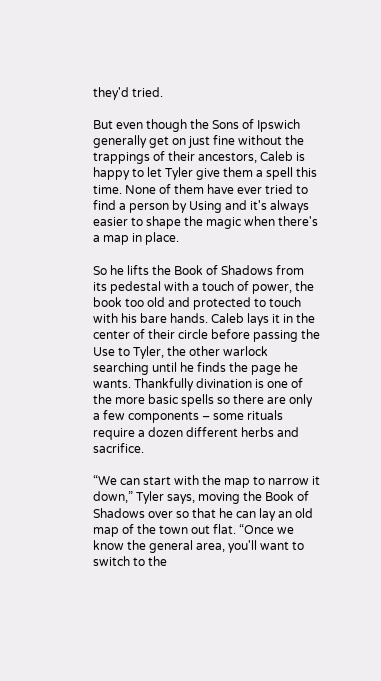they'd tried.

But even though the Sons of Ipswich generally get on just fine without the trappings of their ancestors, Caleb is happy to let Tyler give them a spell this time. None of them have ever tried to find a person by Using and it's always easier to shape the magic when there's a map in place.

So he lifts the Book of Shadows from its pedestal with a touch of power, the book too old and protected to touch with his bare hands. Caleb lays it in the center of their circle before passing the Use to Tyler, the other warlock searching until he finds the page he wants. Thankfully divination is one of the more basic spells so there are only a few components – some rituals require a dozen different herbs and sacrifice.

“We can start with the map to narrow it down,” Tyler says, moving the Book of Shadows over so that he can lay an old map of the town out flat. “Once we know the general area, you'll want to switch to the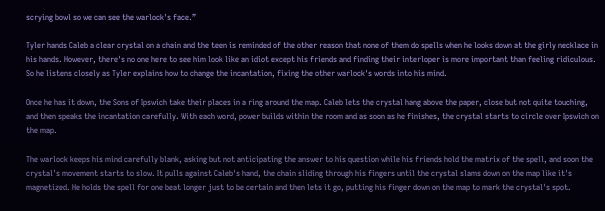scrying bowl so we can see the warlock's face.”

Tyler hands Caleb a clear crystal on a chain and the teen is reminded of the other reason that none of them do spells when he looks down at the girly necklace in his hands. However, there's no one here to see him look like an idiot except his friends and finding their interloper is more important than feeling ridiculous. So he listens closely as Tyler explains how to change the incantation, fixing the other warlock's words into his mind.

Once he has it down, the Sons of Ipswich take their places in a ring around the map. Caleb lets the crystal hang above the paper, close but not quite touching, and then speaks the incantation carefully. With each word, power builds within the room and as soon as he finishes, the crystal starts to circle over Ipswich on the map.

The warlock keeps his mind carefully blank, asking but not anticipating the answer to his question while his friends hold the matrix of the spell, and soon the crystal's movement starts to slow. It pulls against Caleb's hand, the chain sliding through his fingers until the crystal slams down on the map like it's magnetized. He holds the spell for one beat longer just to be certain and then lets it go, putting his finger down on the map to mark the crystal's spot.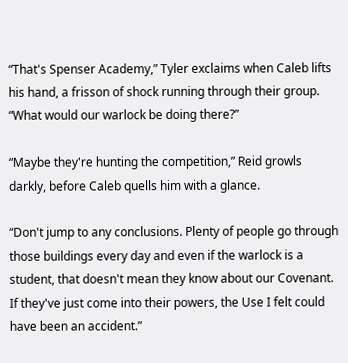“That's Spenser Academy,” Tyler exclaims when Caleb lifts his hand, a frisson of shock running through their group. “What would our warlock be doing there?”

“Maybe they're hunting the competition,” Reid growls darkly, before Caleb quells him with a glance.

“Don't jump to any conclusions. Plenty of people go through those buildings every day and even if the warlock is a student, that doesn't mean they know about our Covenant. If they've just come into their powers, the Use I felt could have been an accident.”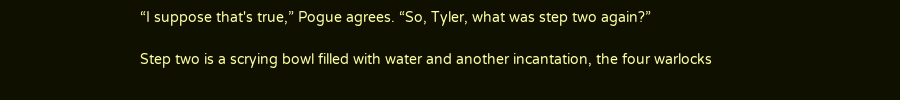“I suppose that's true,” Pogue agrees. “So, Tyler, what was step two again?”

Step two is a scrying bowl filled with water and another incantation, the four warlocks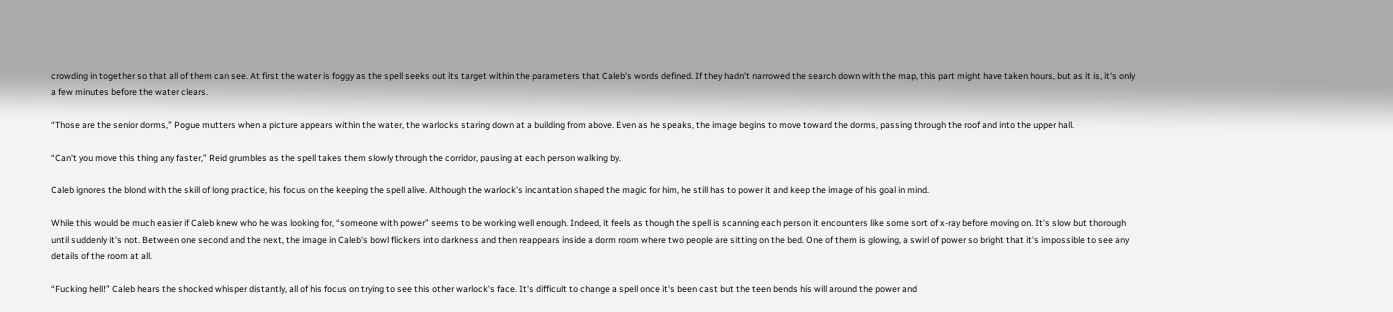crowding in together so that all of them can see. At first the water is foggy as the spell seeks out its target within the parameters that Caleb's words defined. If they hadn't narrowed the search down with the map, this part might have taken hours, but as it is, it's only a few minutes before the water clears.

“Those are the senior dorms,” Pogue mutters when a picture appears within the water, the warlocks staring down at a building from above. Even as he speaks, the image begins to move toward the dorms, passing through the roof and into the upper hall.

“Can't you move this thing any faster,” Reid grumbles as the spell takes them slowly through the corridor, pausing at each person walking by.

Caleb ignores the blond with the skill of long practice, his focus on the keeping the spell alive. Although the warlock's incantation shaped the magic for him, he still has to power it and keep the image of his goal in mind.

While this would be much easier if Caleb knew who he was looking for, “someone with power” seems to be working well enough. Indeed, it feels as though the spell is scanning each person it encounters like some sort of x-ray before moving on. It's slow but thorough until suddenly it's not. Between one second and the next, the image in Caleb's bowl flickers into darkness and then reappears inside a dorm room where two people are sitting on the bed. One of them is glowing, a swirl of power so bright that it's impossible to see any details of the room at all.

“Fucking hell!” Caleb hears the shocked whisper distantly, all of his focus on trying to see this other warlock's face. It's difficult to change a spell once it's been cast but the teen bends his will around the power and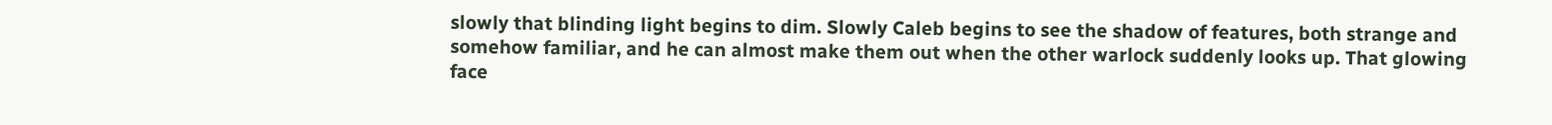slowly that blinding light begins to dim. Slowly Caleb begins to see the shadow of features, both strange and somehow familiar, and he can almost make them out when the other warlock suddenly looks up. That glowing face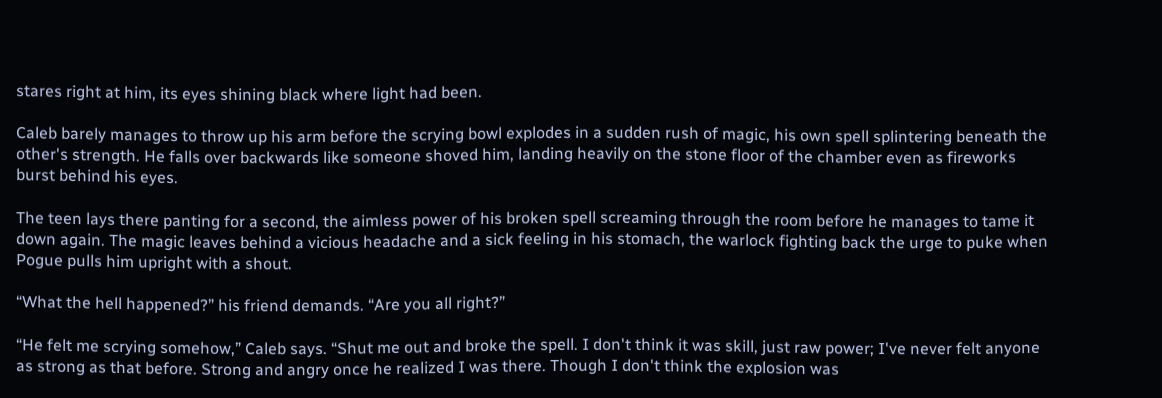stares right at him, its eyes shining black where light had been.

Caleb barely manages to throw up his arm before the scrying bowl explodes in a sudden rush of magic, his own spell splintering beneath the other's strength. He falls over backwards like someone shoved him, landing heavily on the stone floor of the chamber even as fireworks burst behind his eyes.

The teen lays there panting for a second, the aimless power of his broken spell screaming through the room before he manages to tame it down again. The magic leaves behind a vicious headache and a sick feeling in his stomach, the warlock fighting back the urge to puke when Pogue pulls him upright with a shout.

“What the hell happened?” his friend demands. “Are you all right?”

“He felt me scrying somehow,” Caleb says. “Shut me out and broke the spell. I don't think it was skill, just raw power; I've never felt anyone as strong as that before. Strong and angry once he realized I was there. Though I don't think the explosion was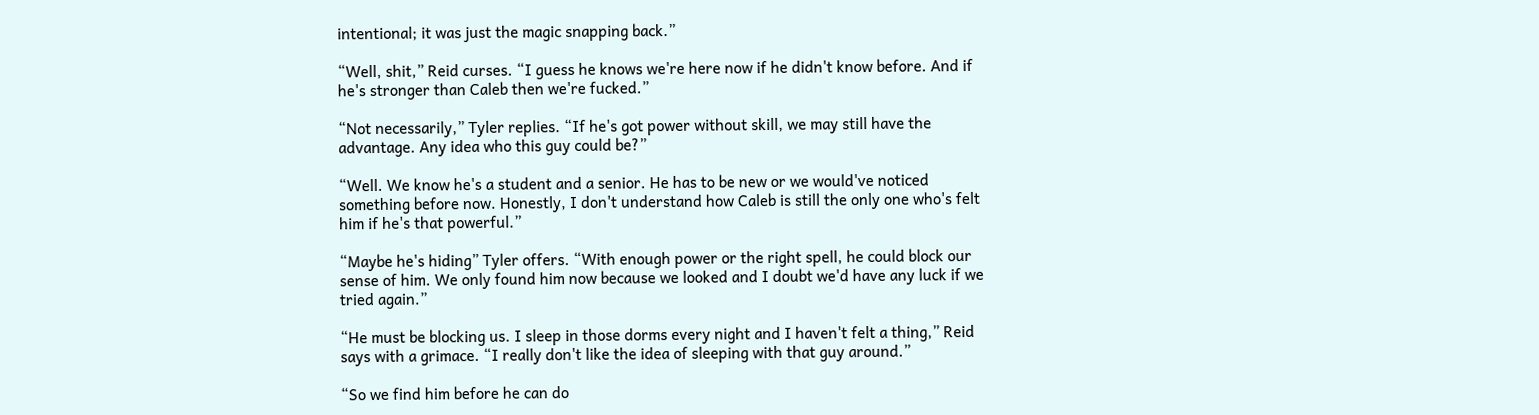intentional; it was just the magic snapping back.”

“Well, shit,” Reid curses. “I guess he knows we're here now if he didn't know before. And if he's stronger than Caleb then we're fucked.”

“Not necessarily,” Tyler replies. “If he's got power without skill, we may still have the advantage. Any idea who this guy could be?”

“Well. We know he's a student and a senior. He has to be new or we would've noticed something before now. Honestly, I don't understand how Caleb is still the only one who's felt him if he's that powerful.”

“Maybe he's hiding” Tyler offers. “With enough power or the right spell, he could block our sense of him. We only found him now because we looked and I doubt we'd have any luck if we tried again.”

“He must be blocking us. I sleep in those dorms every night and I haven't felt a thing,” Reid says with a grimace. “I really don't like the idea of sleeping with that guy around.”

“So we find him before he can do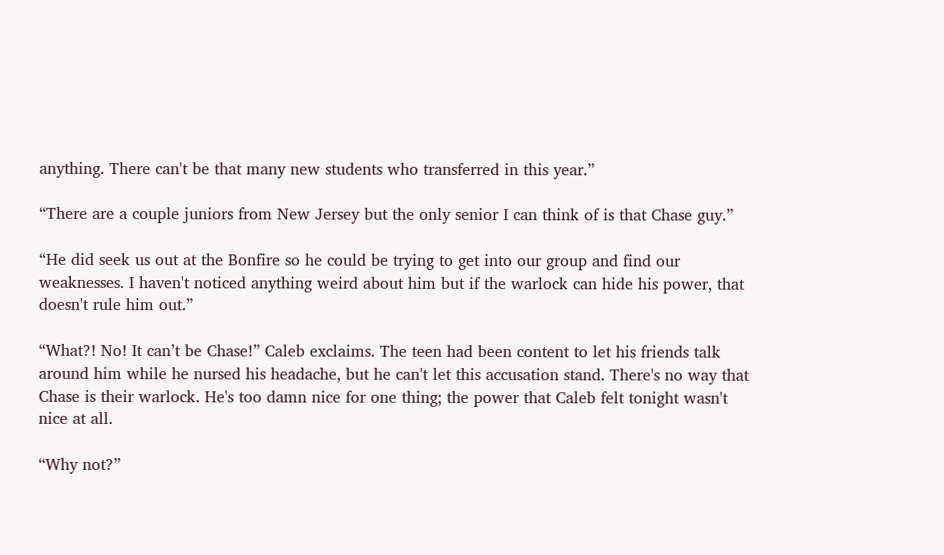anything. There can't be that many new students who transferred in this year.”

“There are a couple juniors from New Jersey but the only senior I can think of is that Chase guy.”

“He did seek us out at the Bonfire so he could be trying to get into our group and find our weaknesses. I haven't noticed anything weird about him but if the warlock can hide his power, that doesn't rule him out.”

“What?! No! It can’t be Chase!” Caleb exclaims. The teen had been content to let his friends talk around him while he nursed his headache, but he can't let this accusation stand. There's no way that Chase is their warlock. He's too damn nice for one thing; the power that Caleb felt tonight wasn't nice at all.

“Why not?”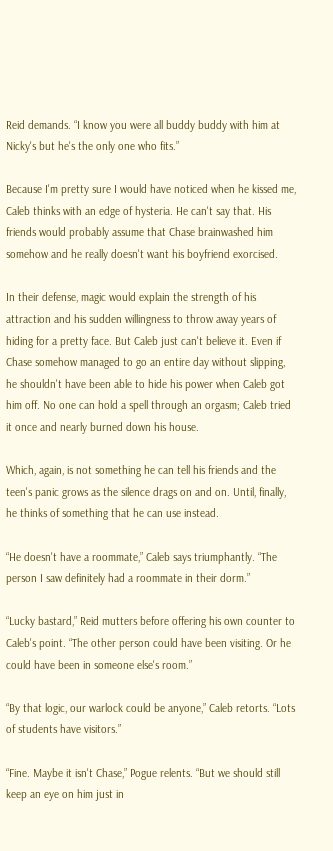Reid demands. “I know you were all buddy buddy with him at Nicky's but he's the only one who fits.”

Because I'm pretty sure I would have noticed when he kissed me, Caleb thinks with an edge of hysteria. He can't say that. His friends would probably assume that Chase brainwashed him somehow and he really doesn't want his boyfriend exorcised.

In their defense, magic would explain the strength of his attraction and his sudden willingness to throw away years of hiding for a pretty face. But Caleb just can't believe it. Even if Chase somehow managed to go an entire day without slipping, he shouldn't have been able to hide his power when Caleb got him off. No one can hold a spell through an orgasm; Caleb tried it once and nearly burned down his house.

Which, again, is not something he can tell his friends and the teen's panic grows as the silence drags on and on. Until, finally, he thinks of something that he can use instead.

“He doesn't have a roommate,” Caleb says triumphantly. “The person I saw definitely had a roommate in their dorm.”

“Lucky bastard,” Reid mutters before offering his own counter to Caleb's point. “The other person could have been visiting. Or he could have been in someone else's room.”

“By that logic, our warlock could be anyone,” Caleb retorts. “Lots of students have visitors.”

“Fine. Maybe it isn't Chase,” Pogue relents. “But we should still keep an eye on him just in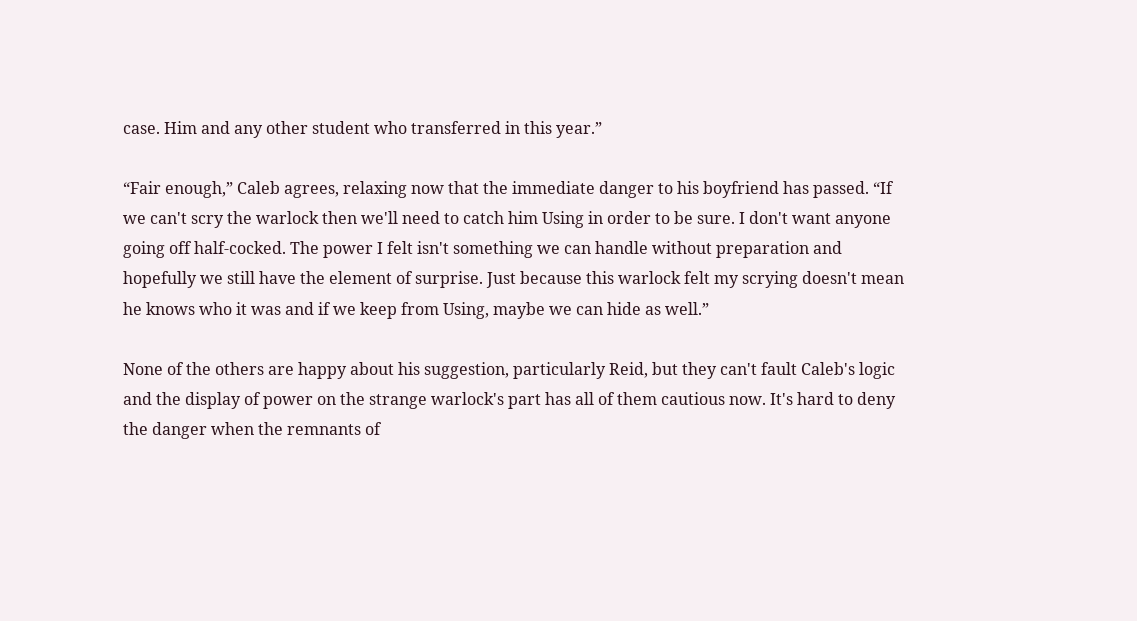case. Him and any other student who transferred in this year.”

“Fair enough,” Caleb agrees, relaxing now that the immediate danger to his boyfriend has passed. “If we can't scry the warlock then we'll need to catch him Using in order to be sure. I don't want anyone going off half-cocked. The power I felt isn't something we can handle without preparation and hopefully we still have the element of surprise. Just because this warlock felt my scrying doesn't mean he knows who it was and if we keep from Using, maybe we can hide as well.”

None of the others are happy about his suggestion, particularly Reid, but they can't fault Caleb's logic and the display of power on the strange warlock's part has all of them cautious now. It's hard to deny the danger when the remnants of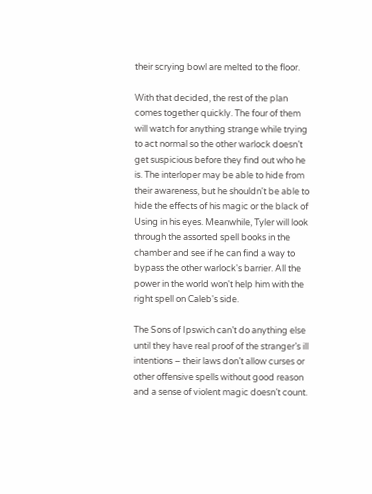their scrying bowl are melted to the floor.

With that decided, the rest of the plan comes together quickly. The four of them will watch for anything strange while trying to act normal so the other warlock doesn’t get suspicious before they find out who he is. The interloper may be able to hide from their awareness, but he shouldn't be able to hide the effects of his magic or the black of Using in his eyes. Meanwhile, Tyler will look through the assorted spell books in the chamber and see if he can find a way to bypass the other warlock's barrier. All the power in the world won't help him with the right spell on Caleb's side.

The Sons of Ipswich can’t do anything else until they have real proof of the stranger’s ill intentions – their laws don’t allow curses or other offensive spells without good reason and a sense of violent magic doesn’t count.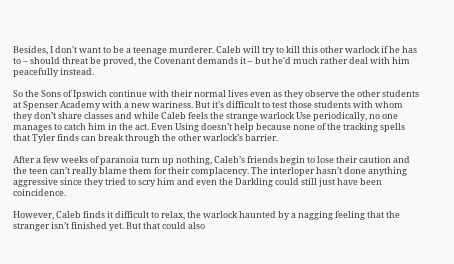Besides, I don't want to be a teenage murderer. Caleb will try to kill this other warlock if he has to – should threat be proved, the Covenant demands it – but he'd much rather deal with him peacefully instead.

So the Sons of Ipswich continue with their normal lives even as they observe the other students at Spenser Academy with a new wariness. But it’s difficult to test those students with whom they don’t share classes and while Caleb feels the strange warlock Use periodically, no one manages to catch him in the act. Even Using doesn’t help because none of the tracking spells that Tyler finds can break through the other warlock’s barrier.

After a few weeks of paranoia turn up nothing, Caleb’s friends begin to lose their caution and the teen can’t really blame them for their complacency. The interloper hasn’t done anything aggressive since they tried to scry him and even the Darkling could still just have been coincidence.

However, Caleb finds it difficult to relax, the warlock haunted by a nagging feeling that the stranger isn’t finished yet. But that could also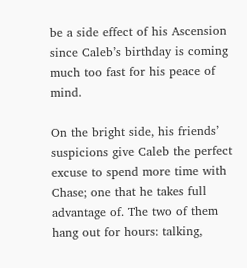be a side effect of his Ascension since Caleb’s birthday is coming much too fast for his peace of mind.

On the bright side, his friends’ suspicions give Caleb the perfect excuse to spend more time with Chase; one that he takes full advantage of. The two of them hang out for hours: talking,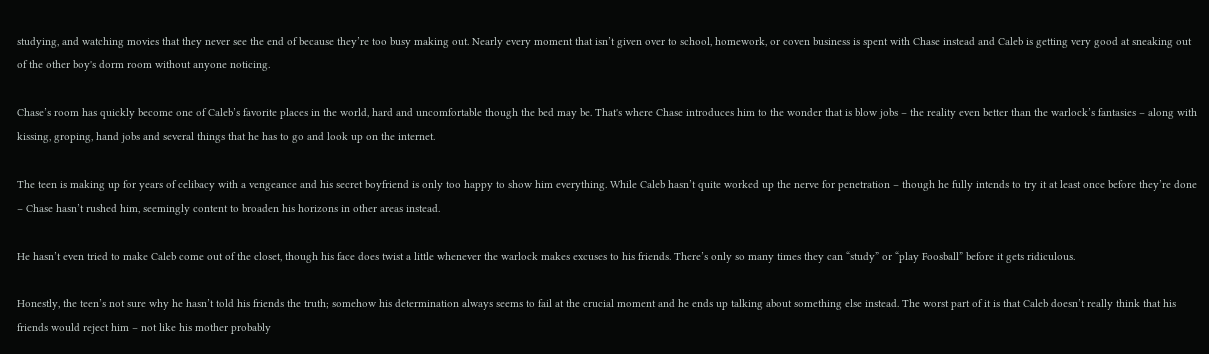studying, and watching movies that they never see the end of because they’re too busy making out. Nearly every moment that isn’t given over to school, homework, or coven business is spent with Chase instead and Caleb is getting very good at sneaking out of the other boy's dorm room without anyone noticing.

Chase’s room has quickly become one of Caleb’s favorite places in the world, hard and uncomfortable though the bed may be. That's where Chase introduces him to the wonder that is blow jobs – the reality even better than the warlock’s fantasies – along with kissing, groping, hand jobs and several things that he has to go and look up on the internet.

The teen is making up for years of celibacy with a vengeance and his secret boyfriend is only too happy to show him everything. While Caleb hasn’t quite worked up the nerve for penetration – though he fully intends to try it at least once before they’re done – Chase hasn’t rushed him, seemingly content to broaden his horizons in other areas instead.

He hasn’t even tried to make Caleb come out of the closet, though his face does twist a little whenever the warlock makes excuses to his friends. There’s only so many times they can “study” or “play Foosball” before it gets ridiculous.

Honestly, the teen’s not sure why he hasn’t told his friends the truth; somehow his determination always seems to fail at the crucial moment and he ends up talking about something else instead. The worst part of it is that Caleb doesn’t really think that his friends would reject him – not like his mother probably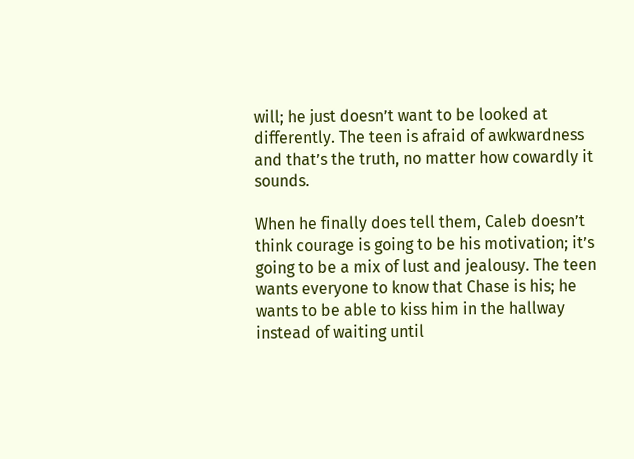will; he just doesn’t want to be looked at differently. The teen is afraid of awkwardness and that’s the truth, no matter how cowardly it sounds.

When he finally does tell them, Caleb doesn’t think courage is going to be his motivation; it’s going to be a mix of lust and jealousy. The teen wants everyone to know that Chase is his; he wants to be able to kiss him in the hallway instead of waiting until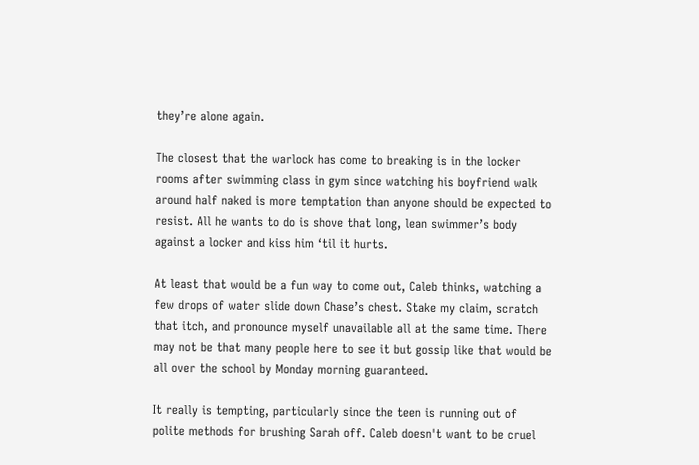they’re alone again.

The closest that the warlock has come to breaking is in the locker rooms after swimming class in gym since watching his boyfriend walk around half naked is more temptation than anyone should be expected to resist. All he wants to do is shove that long, lean swimmer’s body against a locker and kiss him ‘til it hurts.

At least that would be a fun way to come out, Caleb thinks, watching a few drops of water slide down Chase’s chest. Stake my claim, scratch that itch, and pronounce myself unavailable all at the same time. There may not be that many people here to see it but gossip like that would be all over the school by Monday morning guaranteed.

It really is tempting, particularly since the teen is running out of polite methods for brushing Sarah off. Caleb doesn't want to be cruel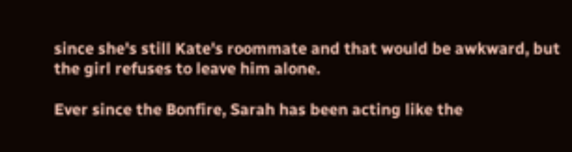since she's still Kate's roommate and that would be awkward, but the girl refuses to leave him alone.

Ever since the Bonfire, Sarah has been acting like the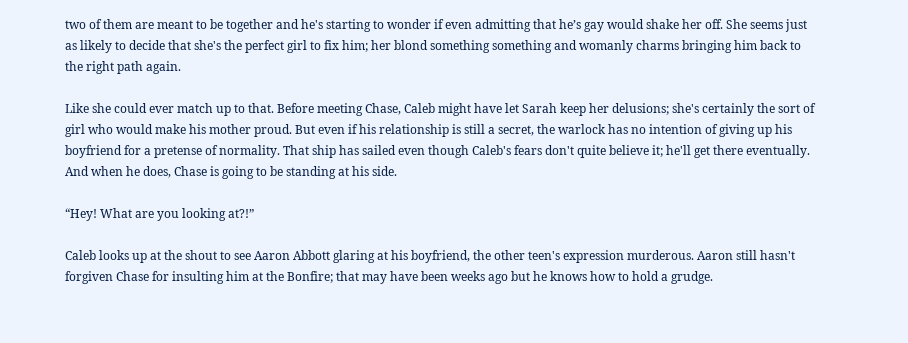two of them are meant to be together and he's starting to wonder if even admitting that he’s gay would shake her off. She seems just as likely to decide that she's the perfect girl to fix him; her blond something something and womanly charms bringing him back to the right path again.

Like she could ever match up to that. Before meeting Chase, Caleb might have let Sarah keep her delusions; she's certainly the sort of girl who would make his mother proud. But even if his relationship is still a secret, the warlock has no intention of giving up his boyfriend for a pretense of normality. That ship has sailed even though Caleb's fears don't quite believe it; he'll get there eventually. And when he does, Chase is going to be standing at his side.

“Hey! What are you looking at?!”

Caleb looks up at the shout to see Aaron Abbott glaring at his boyfriend, the other teen's expression murderous. Aaron still hasn't forgiven Chase for insulting him at the Bonfire; that may have been weeks ago but he knows how to hold a grudge.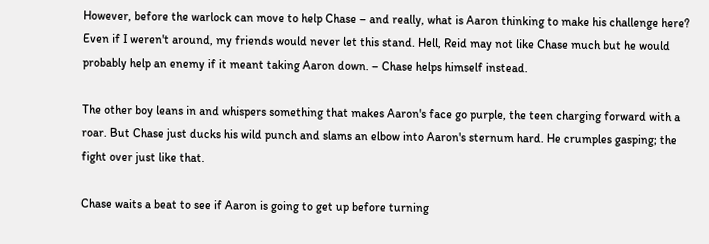However, before the warlock can move to help Chase – and really, what is Aaron thinking to make his challenge here? Even if I weren't around, my friends would never let this stand. Hell, Reid may not like Chase much but he would probably help an enemy if it meant taking Aaron down. – Chase helps himself instead.

The other boy leans in and whispers something that makes Aaron's face go purple, the teen charging forward with a roar. But Chase just ducks his wild punch and slams an elbow into Aaron's sternum hard. He crumples gasping; the fight over just like that.

Chase waits a beat to see if Aaron is going to get up before turning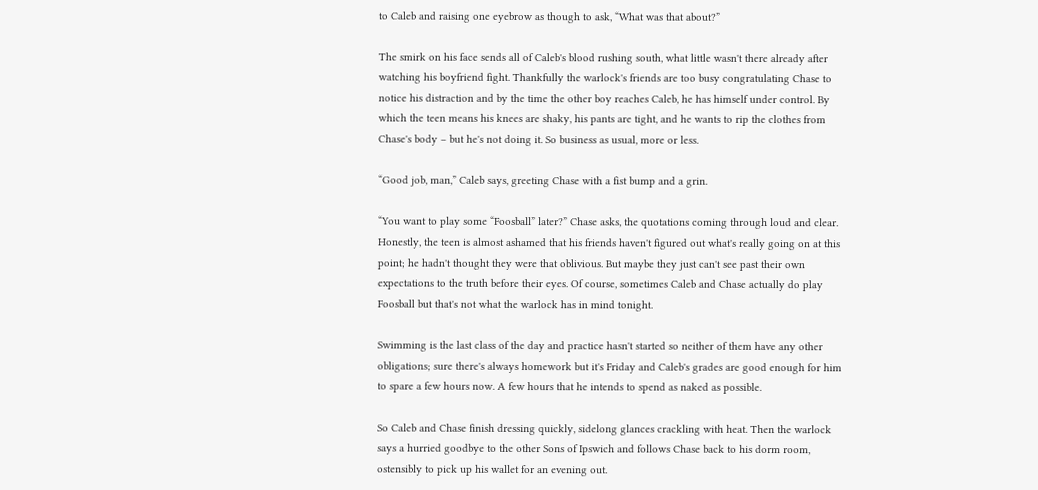to Caleb and raising one eyebrow as though to ask, “What was that about?”

The smirk on his face sends all of Caleb's blood rushing south, what little wasn't there already after watching his boyfriend fight. Thankfully the warlock's friends are too busy congratulating Chase to notice his distraction and by the time the other boy reaches Caleb, he has himself under control. By which the teen means his knees are shaky, his pants are tight, and he wants to rip the clothes from Chase's body – but he's not doing it. So business as usual, more or less.

“Good job, man,” Caleb says, greeting Chase with a fist bump and a grin.

“You want to play some “Foosball” later?” Chase asks, the quotations coming through loud and clear. Honestly, the teen is almost ashamed that his friends haven't figured out what's really going on at this point; he hadn't thought they were that oblivious. But maybe they just can't see past their own expectations to the truth before their eyes. Of course, sometimes Caleb and Chase actually do play Foosball but that's not what the warlock has in mind tonight.

Swimming is the last class of the day and practice hasn't started so neither of them have any other obligations; sure there's always homework but it's Friday and Caleb's grades are good enough for him to spare a few hours now. A few hours that he intends to spend as naked as possible.

So Caleb and Chase finish dressing quickly, sidelong glances crackling with heat. Then the warlock says a hurried goodbye to the other Sons of Ipswich and follows Chase back to his dorm room, ostensibly to pick up his wallet for an evening out.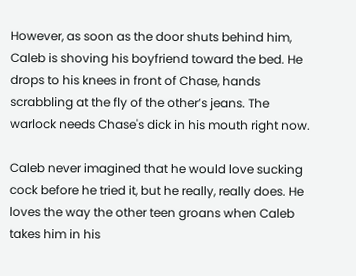However, as soon as the door shuts behind him, Caleb is shoving his boyfriend toward the bed. He drops to his knees in front of Chase, hands scrabbling at the fly of the other’s jeans. The warlock needs Chase's dick in his mouth right now.

Caleb never imagined that he would love sucking cock before he tried it, but he really, really does. He loves the way the other teen groans when Caleb takes him in his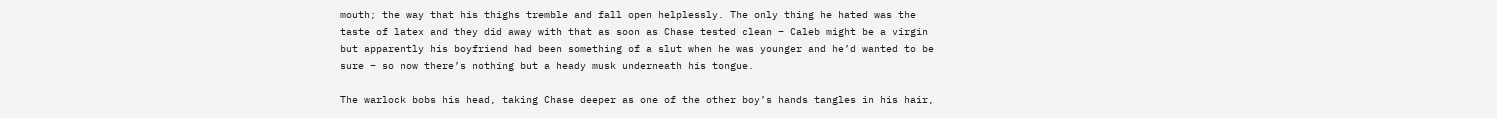mouth; the way that his thighs tremble and fall open helplessly. The only thing he hated was the taste of latex and they did away with that as soon as Chase tested clean – Caleb might be a virgin but apparently his boyfriend had been something of a slut when he was younger and he’d wanted to be sure – so now there’s nothing but a heady musk underneath his tongue.

The warlock bobs his head, taking Chase deeper as one of the other boy’s hands tangles in his hair,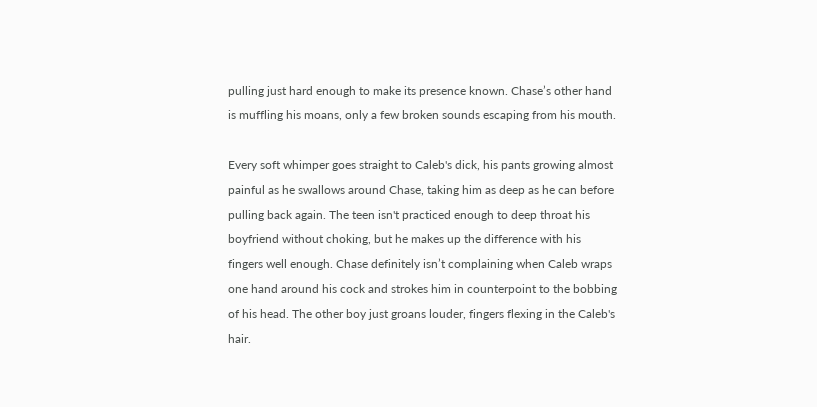pulling just hard enough to make its presence known. Chase’s other hand is muffling his moans, only a few broken sounds escaping from his mouth.

Every soft whimper goes straight to Caleb's dick, his pants growing almost painful as he swallows around Chase, taking him as deep as he can before pulling back again. The teen isn't practiced enough to deep throat his boyfriend without choking, but he makes up the difference with his fingers well enough. Chase definitely isn’t complaining when Caleb wraps one hand around his cock and strokes him in counterpoint to the bobbing of his head. The other boy just groans louder, fingers flexing in the Caleb's hair.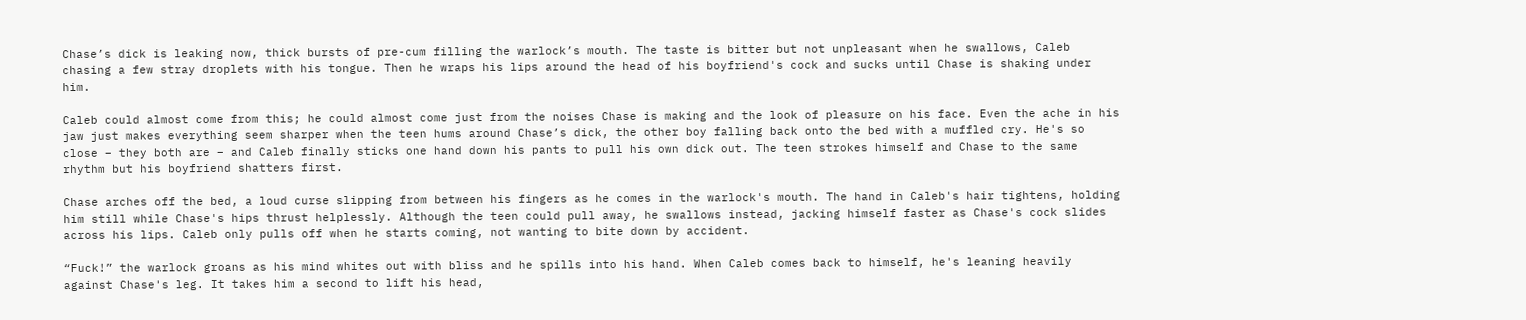Chase’s dick is leaking now, thick bursts of pre-cum filling the warlock’s mouth. The taste is bitter but not unpleasant when he swallows, Caleb chasing a few stray droplets with his tongue. Then he wraps his lips around the head of his boyfriend's cock and sucks until Chase is shaking under him.

Caleb could almost come from this; he could almost come just from the noises Chase is making and the look of pleasure on his face. Even the ache in his jaw just makes everything seem sharper when the teen hums around Chase’s dick, the other boy falling back onto the bed with a muffled cry. He's so close – they both are – and Caleb finally sticks one hand down his pants to pull his own dick out. The teen strokes himself and Chase to the same rhythm but his boyfriend shatters first.

Chase arches off the bed, a loud curse slipping from between his fingers as he comes in the warlock's mouth. The hand in Caleb's hair tightens, holding him still while Chase's hips thrust helplessly. Although the teen could pull away, he swallows instead, jacking himself faster as Chase's cock slides across his lips. Caleb only pulls off when he starts coming, not wanting to bite down by accident.

“Fuck!” the warlock groans as his mind whites out with bliss and he spills into his hand. When Caleb comes back to himself, he's leaning heavily against Chase's leg. It takes him a second to lift his head,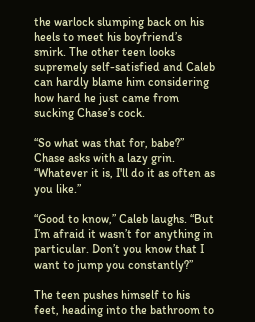the warlock slumping back on his heels to meet his boyfriend’s smirk. The other teen looks supremely self-satisfied and Caleb can hardly blame him considering how hard he just came from sucking Chase’s cock.

“So what was that for, babe?” Chase asks with a lazy grin. “Whatever it is, I'll do it as often as you like.”

“Good to know,” Caleb laughs. “But I’m afraid it wasn’t for anything in particular. Don’t you know that I want to jump you constantly?”

The teen pushes himself to his feet, heading into the bathroom to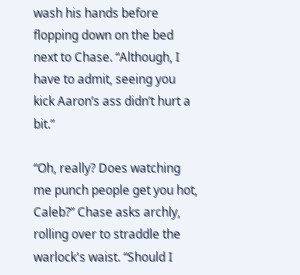wash his hands before flopping down on the bed next to Chase. “Although, I have to admit, seeing you kick Aaron’s ass didn’t hurt a bit.”

“Oh, really? Does watching me punch people get you hot, Caleb?” Chase asks archly, rolling over to straddle the warlock's waist. “Should I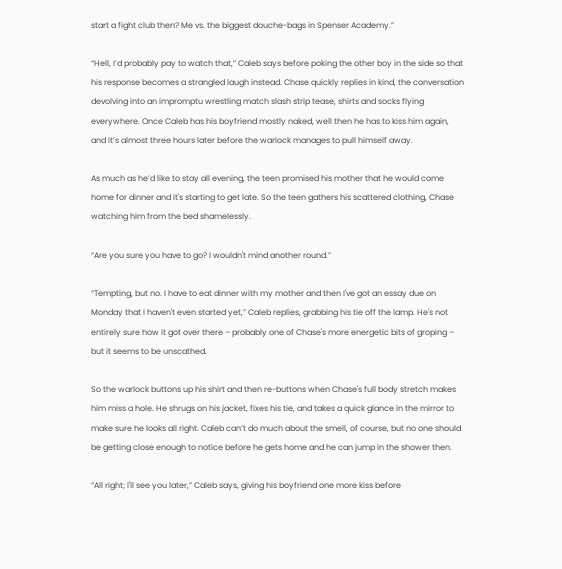start a fight club then? Me vs. the biggest douche-bags in Spenser Academy.”

“Hell, I’d probably pay to watch that,” Caleb says before poking the other boy in the side so that his response becomes a strangled laugh instead. Chase quickly replies in kind, the conversation devolving into an impromptu wrestling match slash strip tease, shirts and socks flying everywhere. Once Caleb has his boyfriend mostly naked, well then he has to kiss him again, and it’s almost three hours later before the warlock manages to pull himself away.

As much as he’d like to stay all evening, the teen promised his mother that he would come home for dinner and it's starting to get late. So the teen gathers his scattered clothing, Chase watching him from the bed shamelessly.

“Are you sure you have to go? I wouldn't mind another round.”

“Tempting, but no. I have to eat dinner with my mother and then I've got an essay due on Monday that I haven't even started yet,” Caleb replies, grabbing his tie off the lamp. He's not entirely sure how it got over there – probably one of Chase's more energetic bits of groping – but it seems to be unscathed.

So the warlock buttons up his shirt and then re-buttons when Chase's full body stretch makes him miss a hole. He shrugs on his jacket, fixes his tie, and takes a quick glance in the mirror to make sure he looks all right. Caleb can’t do much about the smell, of course, but no one should be getting close enough to notice before he gets home and he can jump in the shower then.

“All right; I'll see you later,” Caleb says, giving his boyfriend one more kiss before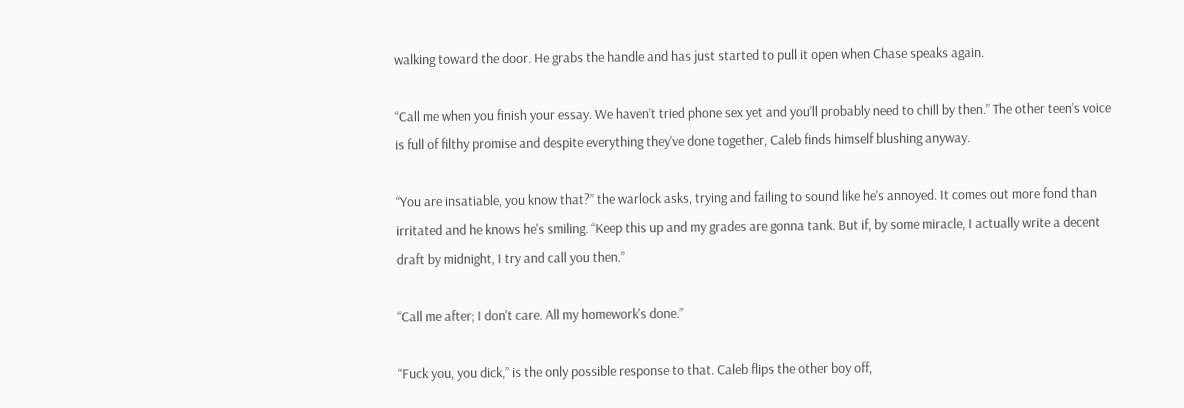walking toward the door. He grabs the handle and has just started to pull it open when Chase speaks again.

“Call me when you finish your essay. We haven’t tried phone sex yet and you’ll probably need to chill by then.” The other teen’s voice is full of filthy promise and despite everything they've done together, Caleb finds himself blushing anyway.

“You are insatiable, you know that?” the warlock asks, trying and failing to sound like he’s annoyed. It comes out more fond than irritated and he knows he's smiling. “Keep this up and my grades are gonna tank. But if, by some miracle, I actually write a decent draft by midnight, I try and call you then.”

“Call me after; I don't care. All my homework's done.”

“Fuck you, you dick,” is the only possible response to that. Caleb flips the other boy off,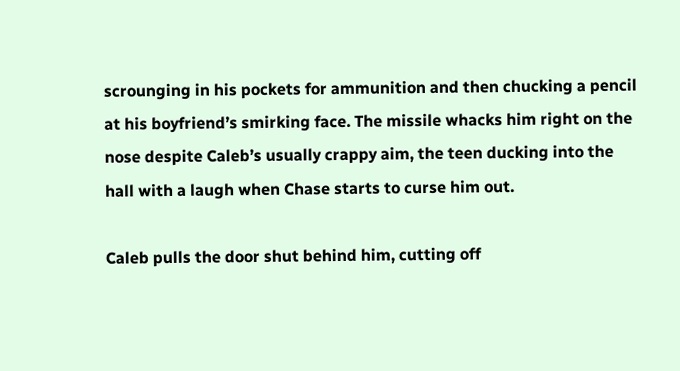scrounging in his pockets for ammunition and then chucking a pencil at his boyfriend’s smirking face. The missile whacks him right on the nose despite Caleb’s usually crappy aim, the teen ducking into the hall with a laugh when Chase starts to curse him out.

Caleb pulls the door shut behind him, cutting off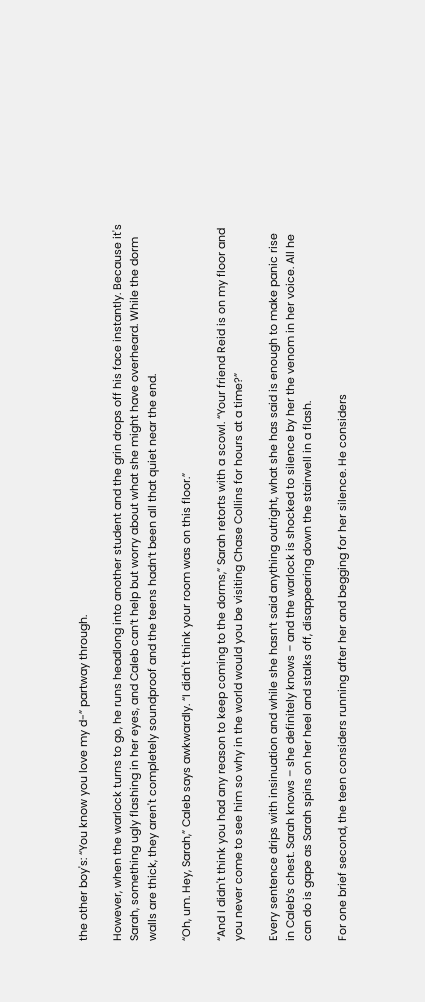the other boy's: “You know you love my d-” partway through.

However, when the warlock turns to go, he runs headlong into another student and the grin drops off his face instantly. Because it's Sarah, something ugly flashing in her eyes, and Caleb can’t help but worry about what she might have overheard. While the dorm walls are thick, they aren't completely soundproof and the teens hadn’t been all that quiet near the end.

“Oh, um. Hey, Sarah,” Caleb says awkwardly. “I didn't think your room was on this floor.”

“And I didn't think you had any reason to keep coming to the dorms,” Sarah retorts with a scowl. “Your friend Reid is on my floor and you never come to see him so why in the world would you be visiting Chase Collins for hours at a time?”

Every sentence drips with insinuation and while she hasn’t said anything outright, what she has said is enough to make panic rise in Caleb’s chest. Sarah knows – she definitely knows – and the warlock is shocked to silence by her the venom in her voice. All he can do is gape as Sarah spins on her heel and stalks off, disappearing down the stairwell in a flash.

For one brief second, the teen considers running after her and begging for her silence. He considers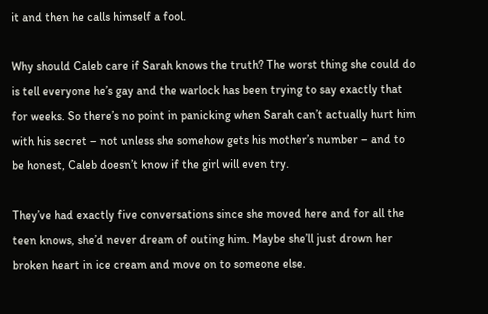it and then he calls himself a fool.

Why should Caleb care if Sarah knows the truth? The worst thing she could do is tell everyone he’s gay and the warlock has been trying to say exactly that for weeks. So there’s no point in panicking when Sarah can’t actually hurt him with his secret – not unless she somehow gets his mother’s number – and to be honest, Caleb doesn’t know if the girl will even try.

They’ve had exactly five conversations since she moved here and for all the teen knows, she’d never dream of outing him. Maybe she’ll just drown her broken heart in ice cream and move on to someone else.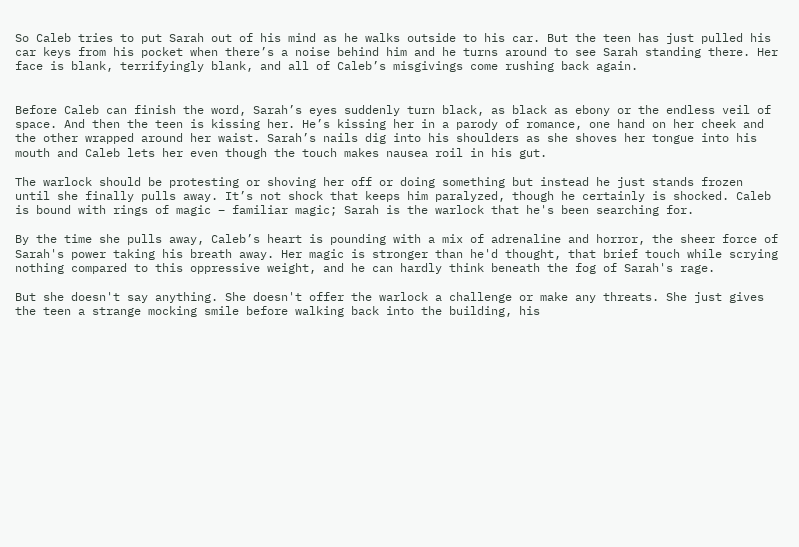So Caleb tries to put Sarah out of his mind as he walks outside to his car. But the teen has just pulled his car keys from his pocket when there’s a noise behind him and he turns around to see Sarah standing there. Her face is blank, terrifyingly blank, and all of Caleb’s misgivings come rushing back again.


Before Caleb can finish the word, Sarah’s eyes suddenly turn black, as black as ebony or the endless veil of space. And then the teen is kissing her. He’s kissing her in a parody of romance, one hand on her cheek and the other wrapped around her waist. Sarah’s nails dig into his shoulders as she shoves her tongue into his mouth and Caleb lets her even though the touch makes nausea roil in his gut.

The warlock should be protesting or shoving her off or doing something but instead he just stands frozen until she finally pulls away. It’s not shock that keeps him paralyzed, though he certainly is shocked. Caleb is bound with rings of magic – familiar magic; Sarah is the warlock that he's been searching for.

By the time she pulls away, Caleb’s heart is pounding with a mix of adrenaline and horror, the sheer force of Sarah's power taking his breath away. Her magic is stronger than he'd thought, that brief touch while scrying nothing compared to this oppressive weight, and he can hardly think beneath the fog of Sarah's rage.

But she doesn't say anything. She doesn't offer the warlock a challenge or make any threats. She just gives the teen a strange mocking smile before walking back into the building, his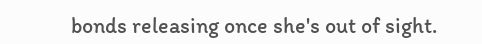bonds releasing once she's out of sight.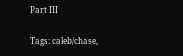Part III

Tags: caleb/chase,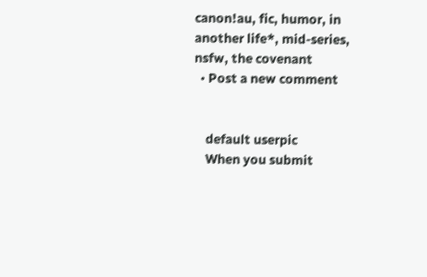canon!au, fic, humor, in another life*, mid-series, nsfw, the covenant
  • Post a new comment


    default userpic
    When you submit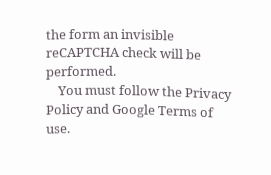the form an invisible reCAPTCHA check will be performed.
    You must follow the Privacy Policy and Google Terms of use.